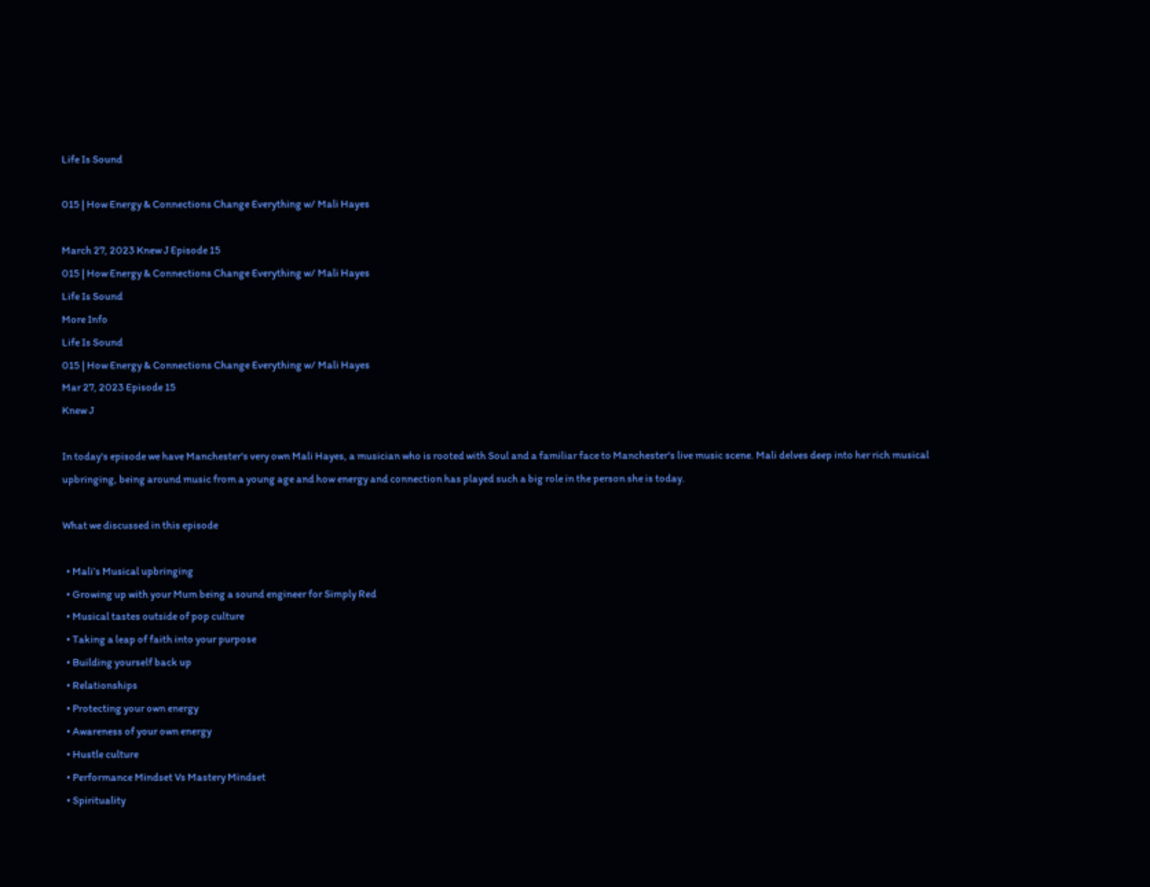Life Is Sound

015 | How Energy & Connections Change Everything w/ Mali Hayes

March 27, 2023 Knew J Episode 15
015 | How Energy & Connections Change Everything w/ Mali Hayes
Life Is Sound
More Info
Life Is Sound
015 | How Energy & Connections Change Everything w/ Mali Hayes
Mar 27, 2023 Episode 15
Knew J

In today's episode we have Manchester's very own Mali Hayes, a musician who is rooted with Soul and a familiar face to Manchester's live music scene. Mali delves deep into her rich musical upbringing, being around music from a young age and how energy and connection has played such a big role in the person she is today.

What we discussed in this episode

  • Mali’s Musical upbringing
  • Growing up with your Mum being a sound engineer for Simply Red
  • Musical tastes outside of pop culture
  • Taking a leap of faith into your purpose
  • Building yourself back up
  • Relationships
  • Protecting your own energy
  • Awareness of your own energy
  • Hustle culture
  • Performance Mindset Vs Mastery Mindset
  • Spirituality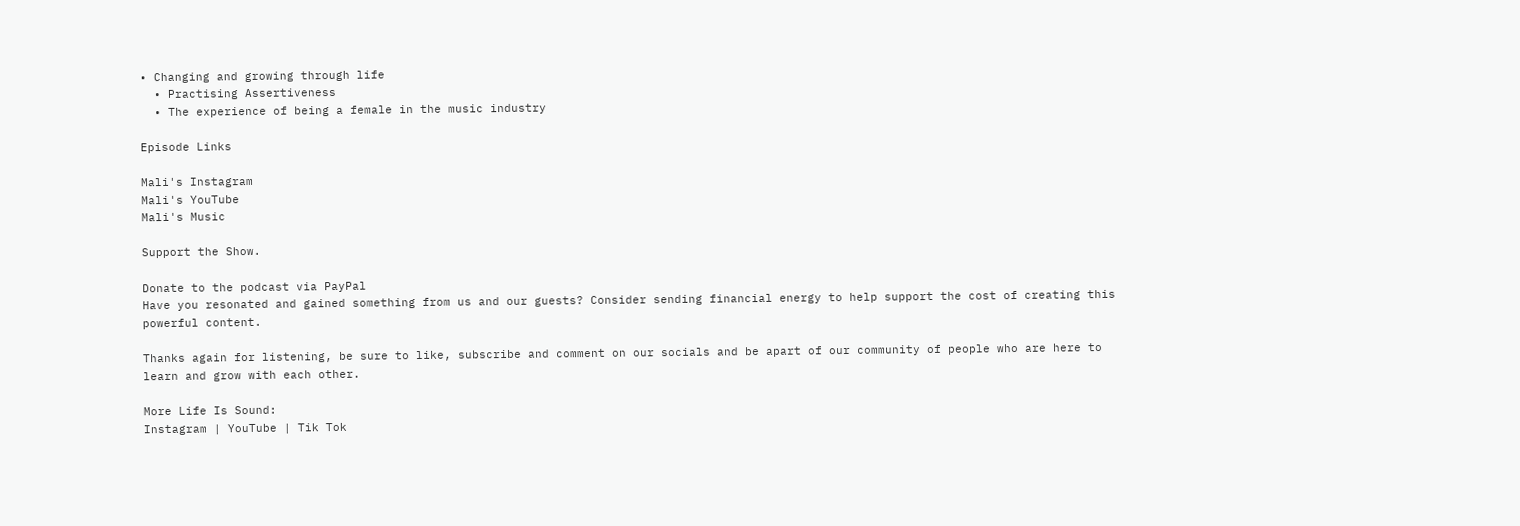• Changing and growing through life
  • Practising Assertiveness
  • The experience of being a female in the music industry

Episode Links

Mali's Instagram
Mali's YouTube
Mali's Music

Support the Show.

Donate to the podcast via PayPal
Have you resonated and gained something from us and our guests? Consider sending financial energy to help support the cost of creating this powerful content.

Thanks again for listening, be sure to like, subscribe and comment on our socials and be apart of our community of people who are here to learn and grow with each other.

More Life Is Sound:
Instagram | YouTube | Tik Tok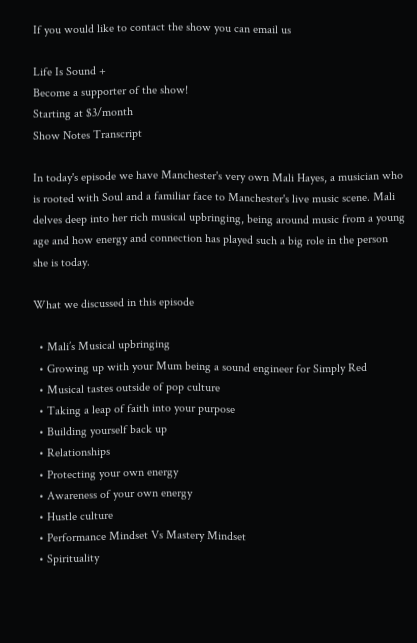If you would like to contact the show you can email us

Life Is Sound +
Become a supporter of the show!
Starting at $3/month
Show Notes Transcript

In today's episode we have Manchester's very own Mali Hayes, a musician who is rooted with Soul and a familiar face to Manchester's live music scene. Mali delves deep into her rich musical upbringing, being around music from a young age and how energy and connection has played such a big role in the person she is today.

What we discussed in this episode

  • Mali’s Musical upbringing
  • Growing up with your Mum being a sound engineer for Simply Red
  • Musical tastes outside of pop culture
  • Taking a leap of faith into your purpose
  • Building yourself back up
  • Relationships
  • Protecting your own energy
  • Awareness of your own energy
  • Hustle culture
  • Performance Mindset Vs Mastery Mindset
  • Spirituality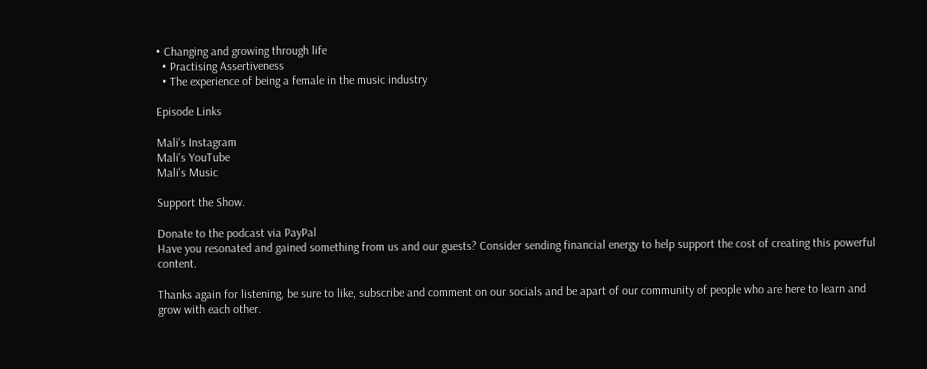• Changing and growing through life
  • Practising Assertiveness
  • The experience of being a female in the music industry

Episode Links

Mali's Instagram
Mali's YouTube
Mali's Music

Support the Show.

Donate to the podcast via PayPal
Have you resonated and gained something from us and our guests? Consider sending financial energy to help support the cost of creating this powerful content.

Thanks again for listening, be sure to like, subscribe and comment on our socials and be apart of our community of people who are here to learn and grow with each other.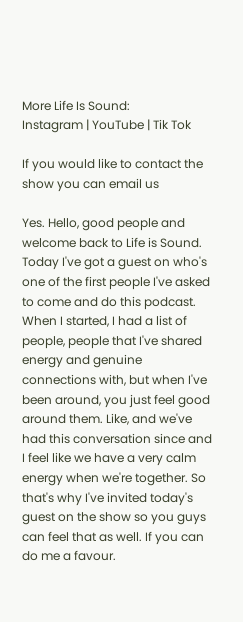More Life Is Sound:
Instagram | YouTube | Tik Tok

If you would like to contact the show you can email us

Yes. Hello, good people and welcome back to Life is Sound. Today I've got a guest on who's one of the first people I've asked to come and do this podcast. When I started, I had a list of people, people that I've shared energy and genuine connections with, but when I've been around, you just feel good around them. Like, and we've had this conversation since and I feel like we have a very calm energy when we're together. So that's why I've invited today's guest on the show so you guys can feel that as well. If you can do me a favour.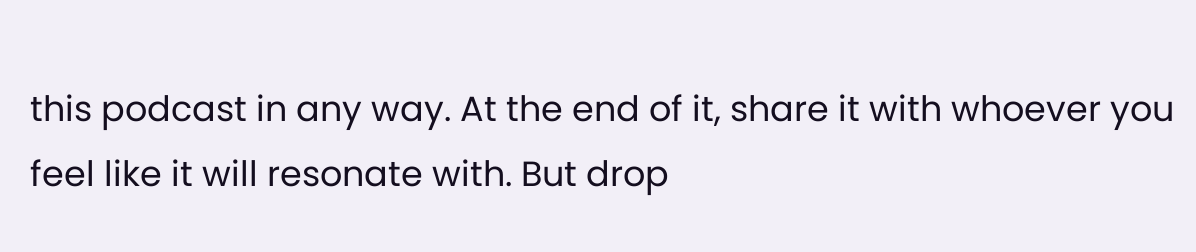this podcast in any way. At the end of it, share it with whoever you feel like it will resonate with. But drop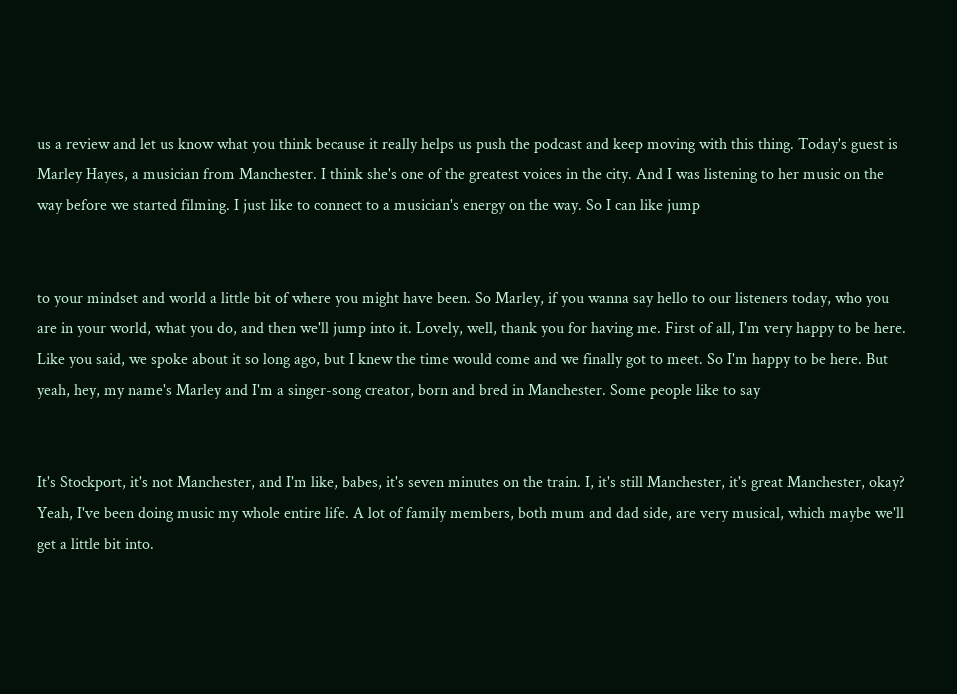us a review and let us know what you think because it really helps us push the podcast and keep moving with this thing. Today's guest is Marley Hayes, a musician from Manchester. I think she's one of the greatest voices in the city. And I was listening to her music on the way before we started filming. I just like to connect to a musician's energy on the way. So I can like jump


to your mindset and world a little bit of where you might have been. So Marley, if you wanna say hello to our listeners today, who you are in your world, what you do, and then we'll jump into it. Lovely, well, thank you for having me. First of all, I'm very happy to be here. Like you said, we spoke about it so long ago, but I knew the time would come and we finally got to meet. So I'm happy to be here. But yeah, hey, my name's Marley and I'm a singer-song creator, born and bred in Manchester. Some people like to say


It's Stockport, it's not Manchester, and I'm like, babes, it's seven minutes on the train. I, it's still Manchester, it's great Manchester, okay? Yeah, I've been doing music my whole entire life. A lot of family members, both mum and dad side, are very musical, which maybe we'll get a little bit into.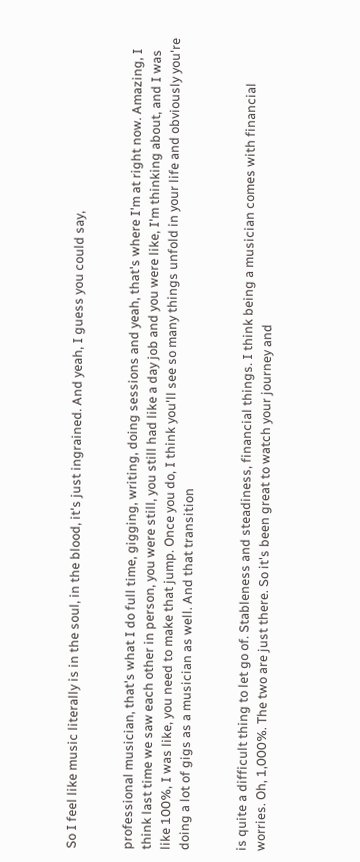So I feel like music literally is in the soul, in the blood, it's just ingrained. And yeah, I guess you could say,


professional musician, that's what I do full time, gigging, writing, doing sessions and yeah, that's where I'm at right now. Amazing, I think last time we saw each other in person, you were still, you still had like a day job and you were like, I'm thinking about, and I was like 100%, I was like, you need to make that jump. Once you do, I think you'll see so many things unfold in your life and obviously you're doing a lot of gigs as a musician as well. And that transition


is quite a difficult thing to let go of. Stableness and steadiness, financial things. I think being a musician comes with financial worries. Oh, 1,000%. The two are just there. So it's been great to watch your journey and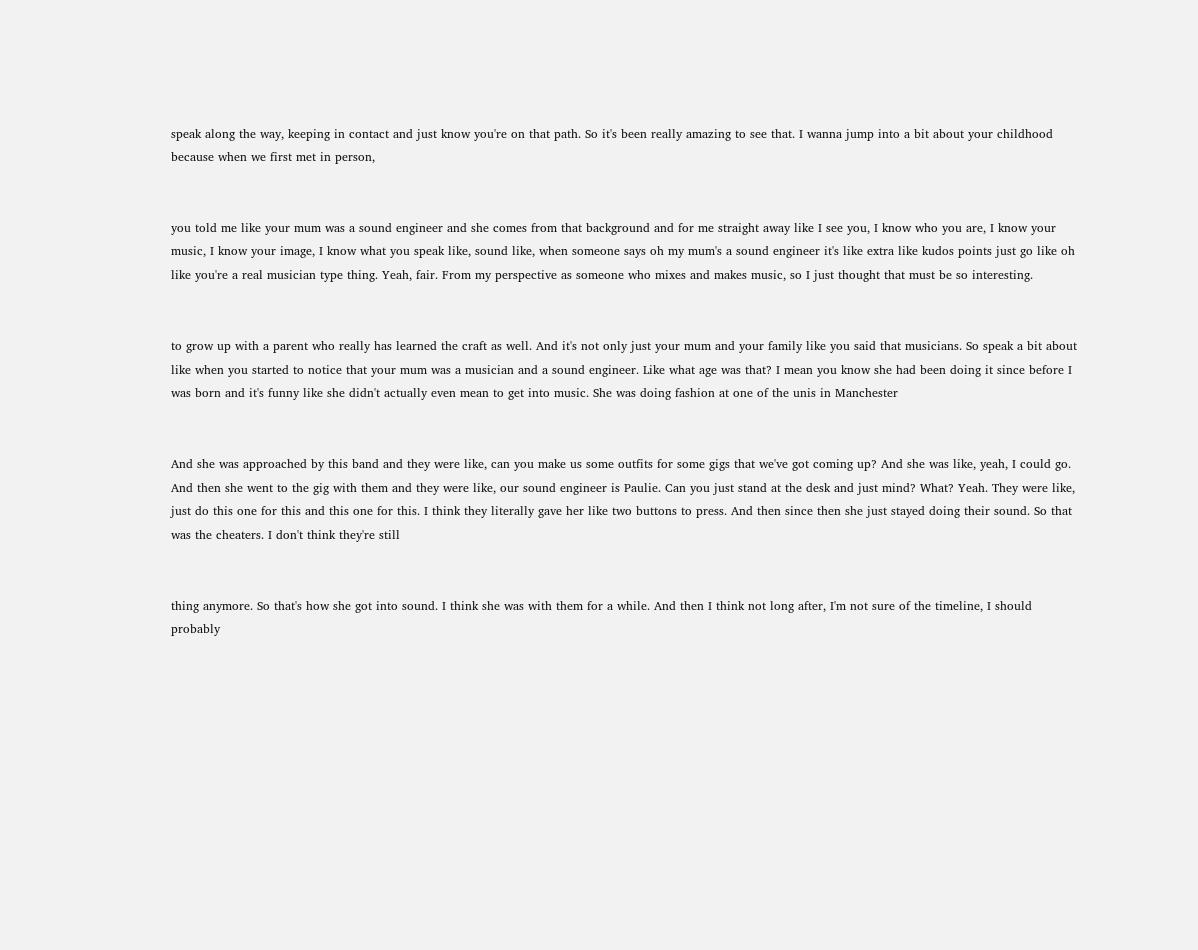speak along the way, keeping in contact and just know you're on that path. So it's been really amazing to see that. I wanna jump into a bit about your childhood because when we first met in person,


you told me like your mum was a sound engineer and she comes from that background and for me straight away like I see you, I know who you are, I know your music, I know your image, I know what you speak like, sound like, when someone says oh my mum's a sound engineer it's like extra like kudos points just go like oh like you're a real musician type thing. Yeah, fair. From my perspective as someone who mixes and makes music, so I just thought that must be so interesting.


to grow up with a parent who really has learned the craft as well. And it's not only just your mum and your family like you said that musicians. So speak a bit about like when you started to notice that your mum was a musician and a sound engineer. Like what age was that? I mean you know she had been doing it since before I was born and it's funny like she didn't actually even mean to get into music. She was doing fashion at one of the unis in Manchester


And she was approached by this band and they were like, can you make us some outfits for some gigs that we've got coming up? And she was like, yeah, I could go. And then she went to the gig with them and they were like, our sound engineer is Paulie. Can you just stand at the desk and just mind? What? Yeah. They were like, just do this one for this and this one for this. I think they literally gave her like two buttons to press. And then since then she just stayed doing their sound. So that was the cheaters. I don't think they're still


thing anymore. So that's how she got into sound. I think she was with them for a while. And then I think not long after, I'm not sure of the timeline, I should probably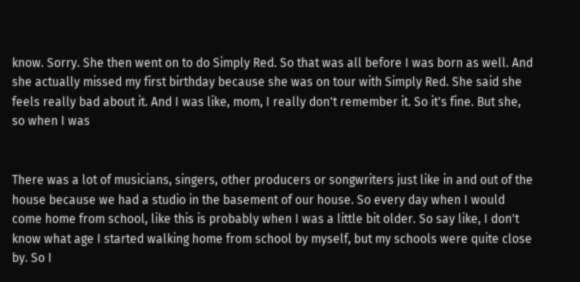know. Sorry. She then went on to do Simply Red. So that was all before I was born as well. And she actually missed my first birthday because she was on tour with Simply Red. She said she feels really bad about it. And I was like, mom, I really don't remember it. So it's fine. But she, so when I was


There was a lot of musicians, singers, other producers or songwriters just like in and out of the house because we had a studio in the basement of our house. So every day when I would come home from school, like this is probably when I was a little bit older. So say like, I don't know what age I started walking home from school by myself, but my schools were quite close by. So I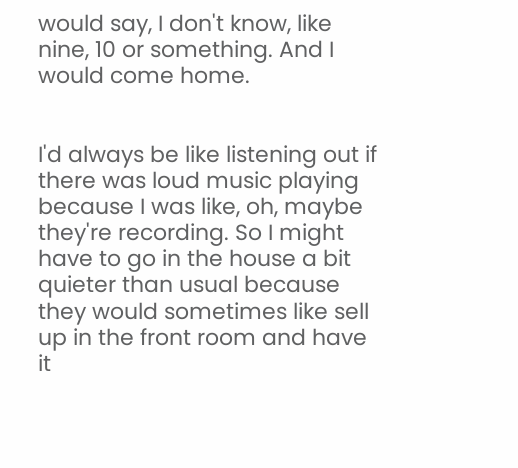would say, I don't know, like nine, 10 or something. And I would come home.


I'd always be like listening out if there was loud music playing because I was like, oh, maybe they're recording. So I might have to go in the house a bit quieter than usual because they would sometimes like sell up in the front room and have it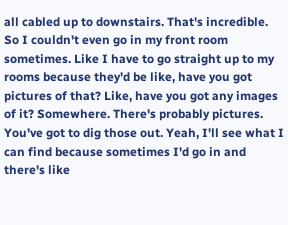all cabled up to downstairs. That's incredible. So I couldn't even go in my front room sometimes. Like I have to go straight up to my rooms because they'd be like, have you got pictures of that? Like, have you got any images of it? Somewhere. There's probably pictures. You've got to dig those out. Yeah, I'll see what I can find because sometimes I'd go in and there's like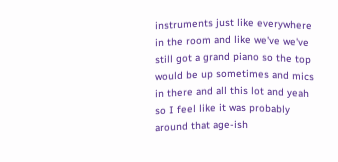instruments just like everywhere in the room and like we've we've still got a grand piano so the top would be up sometimes and mics in there and all this lot and yeah so I feel like it was probably around that age-ish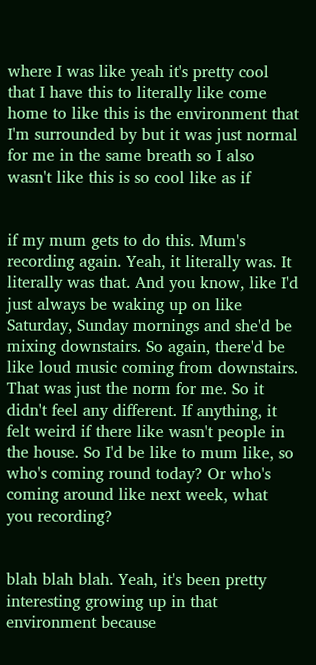where I was like yeah it's pretty cool that I have this to literally like come home to like this is the environment that I'm surrounded by but it was just normal for me in the same breath so I also wasn't like this is so cool like as if


if my mum gets to do this. Mum's recording again. Yeah, it literally was. It literally was that. And you know, like I'd just always be waking up on like Saturday, Sunday mornings and she'd be mixing downstairs. So again, there'd be like loud music coming from downstairs. That was just the norm for me. So it didn't feel any different. If anything, it felt weird if there like wasn't people in the house. So I'd be like to mum like, so who's coming round today? Or who's coming around like next week, what you recording?


blah blah blah. Yeah, it's been pretty interesting growing up in that environment because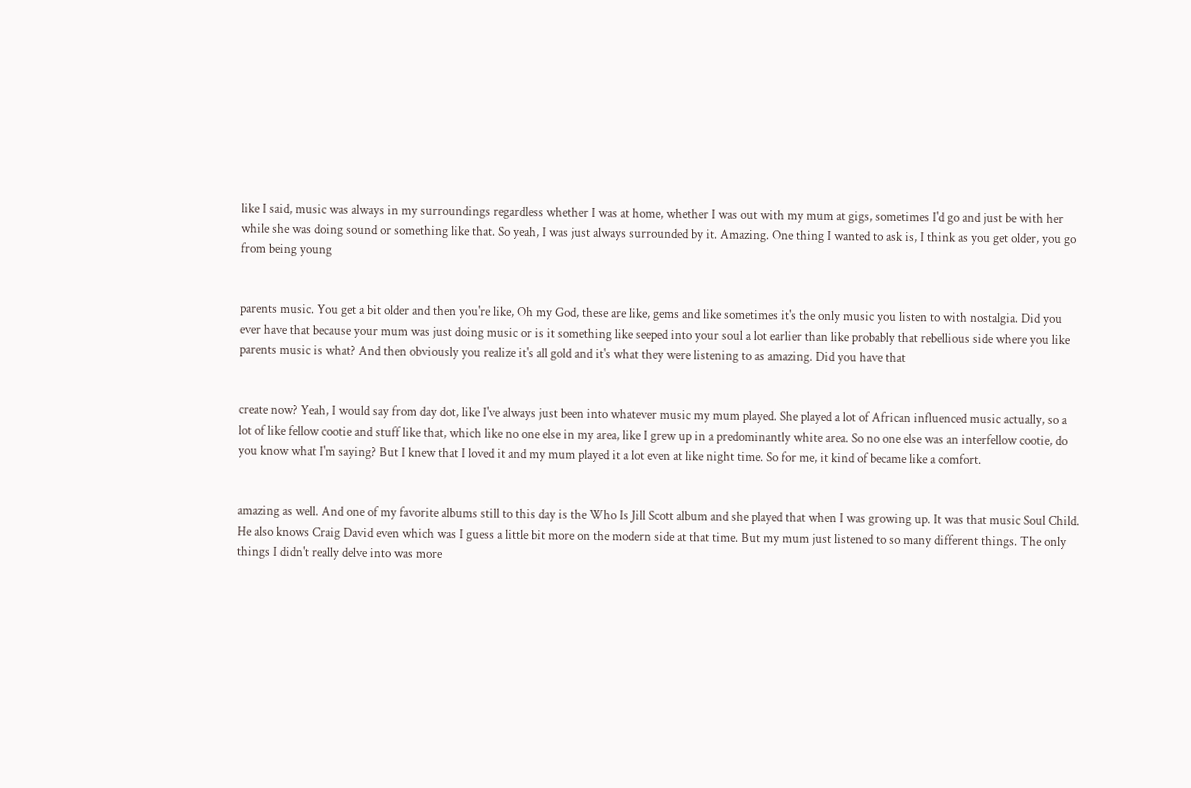like I said, music was always in my surroundings regardless whether I was at home, whether I was out with my mum at gigs, sometimes I'd go and just be with her while she was doing sound or something like that. So yeah, I was just always surrounded by it. Amazing. One thing I wanted to ask is, I think as you get older, you go from being young


parents music. You get a bit older and then you're like, Oh my God, these are like, gems and like sometimes it's the only music you listen to with nostalgia. Did you ever have that because your mum was just doing music or is it something like seeped into your soul a lot earlier than like probably that rebellious side where you like parents music is what? And then obviously you realize it's all gold and it's what they were listening to as amazing. Did you have that


create now? Yeah, I would say from day dot, like I've always just been into whatever music my mum played. She played a lot of African influenced music actually, so a lot of like fellow cootie and stuff like that, which like no one else in my area, like I grew up in a predominantly white area. So no one else was an interfellow cootie, do you know what I'm saying? But I knew that I loved it and my mum played it a lot even at like night time. So for me, it kind of became like a comfort.


amazing as well. And one of my favorite albums still to this day is the Who Is Jill Scott album and she played that when I was growing up. It was that music Soul Child. He also knows Craig David even which was I guess a little bit more on the modern side at that time. But my mum just listened to so many different things. The only things I didn't really delve into was more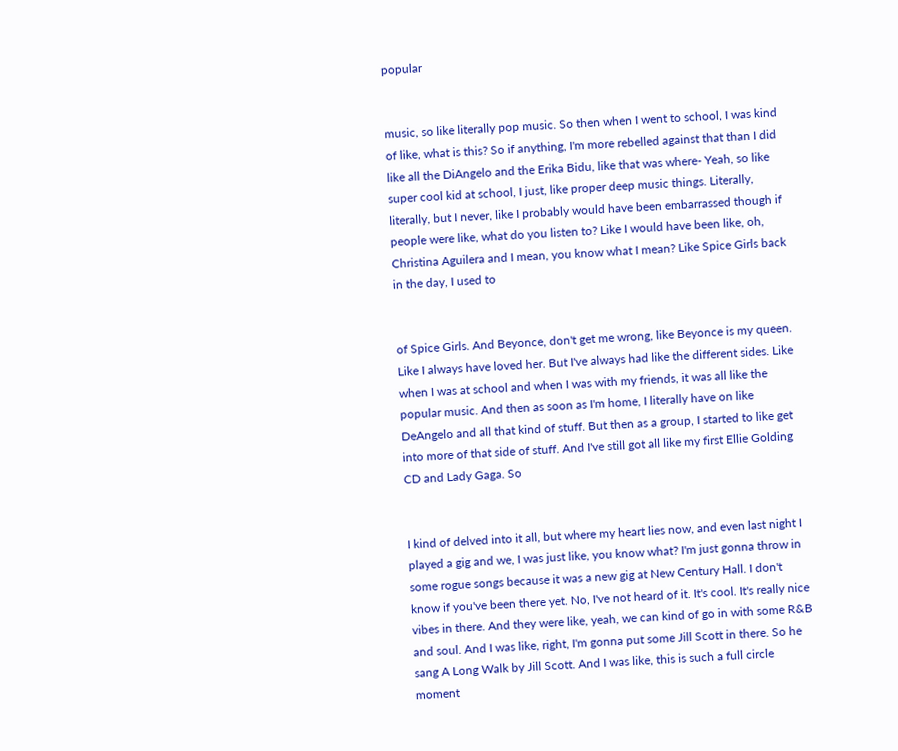popular


music, so like literally pop music. So then when I went to school, I was kind of like, what is this? So if anything, I'm more rebelled against that than I did like all the DiAngelo and the Erika Bidu, like that was where- Yeah, so like super cool kid at school, I just, like proper deep music things. Literally, literally, but I never, like I probably would have been embarrassed though if people were like, what do you listen to? Like I would have been like, oh, Christina Aguilera and I mean, you know what I mean? Like Spice Girls back in the day, I used to


of Spice Girls. And Beyonce, don't get me wrong, like Beyonce is my queen. Like I always have loved her. But I've always had like the different sides. Like when I was at school and when I was with my friends, it was all like the popular music. And then as soon as I'm home, I literally have on like DeAngelo and all that kind of stuff. But then as a group, I started to like get into more of that side of stuff. And I've still got all like my first Ellie Golding CD and Lady Gaga. So


I kind of delved into it all, but where my heart lies now, and even last night I played a gig and we, I was just like, you know what? I'm just gonna throw in some rogue songs because it was a new gig at New Century Hall. I don't know if you've been there yet. No, I've not heard of it. It's cool. It's really nice vibes in there. And they were like, yeah, we can kind of go in with some R&B and soul. And I was like, right, I'm gonna put some Jill Scott in there. So he sang A Long Walk by Jill Scott. And I was like, this is such a full circle moment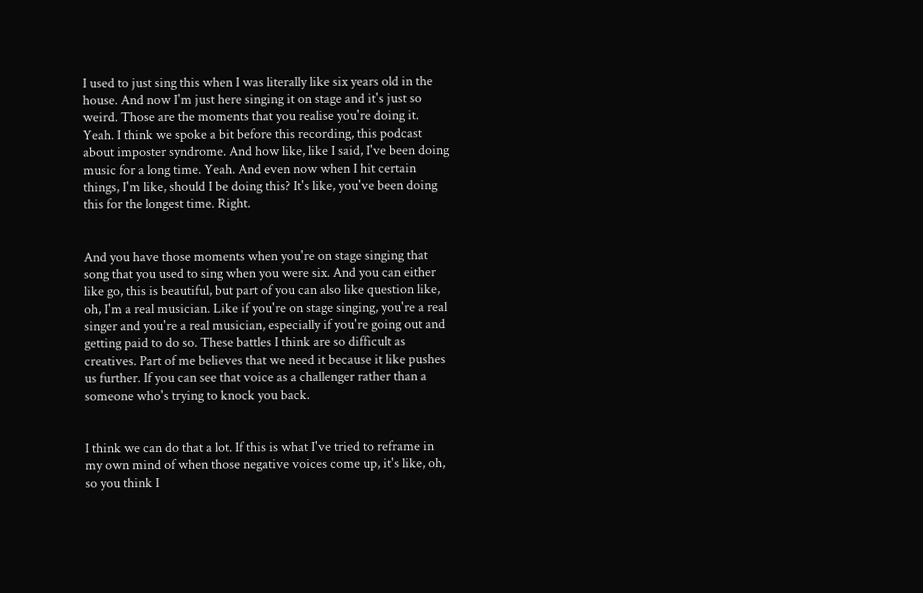I used to just sing this when I was literally like six years old in the house. And now I'm just here singing it on stage and it's just so weird. Those are the moments that you realise you're doing it. Yeah. I think we spoke a bit before this recording, this podcast about imposter syndrome. And how like, like I said, I've been doing music for a long time. Yeah. And even now when I hit certain things, I'm like, should I be doing this? It's like, you've been doing this for the longest time. Right.


And you have those moments when you're on stage singing that song that you used to sing when you were six. And you can either like go, this is beautiful, but part of you can also like question like, oh, I'm a real musician. Like if you're on stage singing, you're a real singer and you're a real musician, especially if you're going out and getting paid to do so. These battles I think are so difficult as creatives. Part of me believes that we need it because it like pushes us further. If you can see that voice as a challenger rather than a someone who's trying to knock you back.


I think we can do that a lot. If this is what I've tried to reframe in my own mind of when those negative voices come up, it's like, oh, so you think I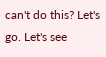can't do this? Let's go. Let's see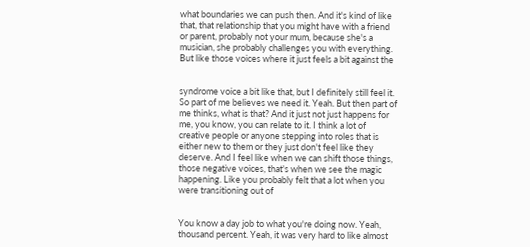what boundaries we can push then. And it's kind of like that, that relationship that you might have with a friend or parent, probably not your mum, because she's a musician, she probably challenges you with everything. But like those voices where it just feels a bit against the


syndrome voice a bit like that, but I definitely still feel it. So part of me believes we need it. Yeah. But then part of me thinks, what is that? And it just not just happens for me, you know, you can relate to it. I think a lot of creative people or anyone stepping into roles that is either new to them or they just don't feel like they deserve. And I feel like when we can shift those things, those negative voices, that's when we see the magic happening. Like you probably felt that a lot when you were transitioning out of


You know a day job to what you're doing now. Yeah, thousand percent. Yeah, it was very hard to like almost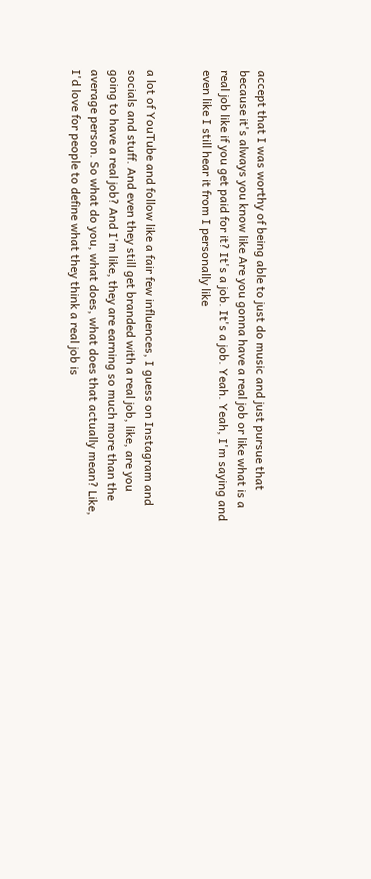accept that I was worthy of being able to just do music and just pursue that because it's always you know like Are you gonna have a real job or like what is a real job like if you get paid for it? It's a job. It's a job. Yeah. Yeah, I'm saying and even like I still hear it from I personally like


a lot of YouTube and follow like a fair few influences, I guess on Instagram and socials and stuff. And even they still get branded with a real job, like, are you going to have a real job? And I'm like, they are earning so much more than the average person. So what do you, what does, what does that actually mean? Like, I'd love for people to define what they think a real job is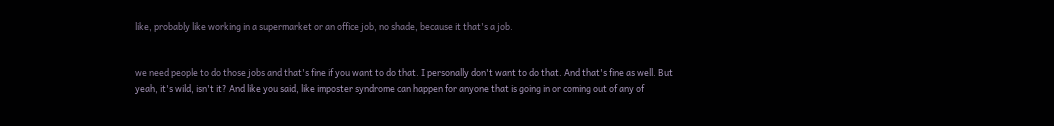like, probably like working in a supermarket or an office job, no shade, because it that's a job.


we need people to do those jobs and that's fine if you want to do that. I personally don't want to do that. And that's fine as well. But yeah, it's wild, isn't it? And like you said, like imposter syndrome can happen for anyone that is going in or coming out of any of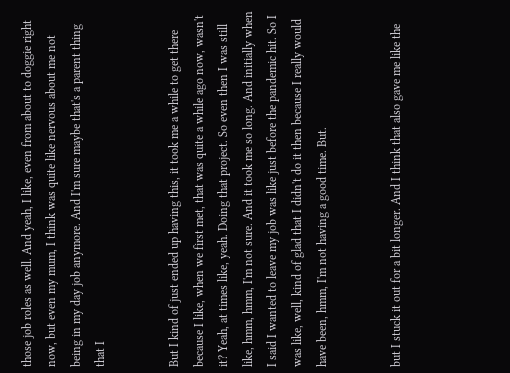those job roles as well. And yeah, I like, even from about to doggie right now, but even my mum, I think was quite like nervous about me not being in my day job anymore. And I'm sure maybe that's a parent thing that I


But I kind of just ended up having this, it took me a while to get there because I like, when we first met, that was quite a while ago now, wasn't it? Yeah, at times like, yeah. Doing that project. So even then I was still like, hmm, hmm, I'm not sure. And it took me so long. And initially when I said I wanted to leave my job was like just before the pandemic hit. So I was like, well, kind of glad that I didn't do it then because I really would have been, hmm, I'm not having a good time. But.


but I stuck it out for a bit longer. And I think that also gave me like the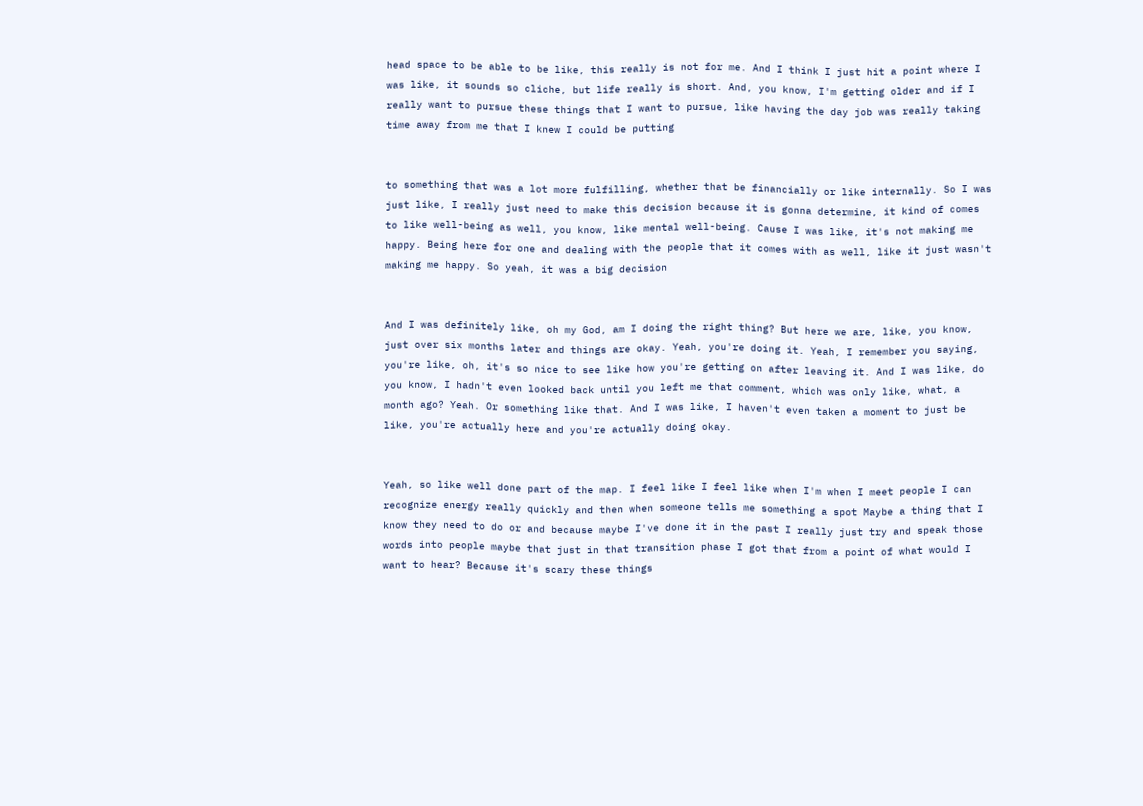head space to be able to be like, this really is not for me. And I think I just hit a point where I was like, it sounds so cliche, but life really is short. And, you know, I'm getting older and if I really want to pursue these things that I want to pursue, like having the day job was really taking time away from me that I knew I could be putting


to something that was a lot more fulfilling, whether that be financially or like internally. So I was just like, I really just need to make this decision because it is gonna determine, it kind of comes to like well-being as well, you know, like mental well-being. Cause I was like, it's not making me happy. Being here for one and dealing with the people that it comes with as well, like it just wasn't making me happy. So yeah, it was a big decision


And I was definitely like, oh my God, am I doing the right thing? But here we are, like, you know, just over six months later and things are okay. Yeah, you're doing it. Yeah, I remember you saying, you're like, oh, it's so nice to see like how you're getting on after leaving it. And I was like, do you know, I hadn't even looked back until you left me that comment, which was only like, what, a month ago? Yeah. Or something like that. And I was like, I haven't even taken a moment to just be like, you're actually here and you're actually doing okay.


Yeah, so like well done part of the map. I feel like I feel like when I'm when I meet people I can recognize energy really quickly and then when someone tells me something a spot Maybe a thing that I know they need to do or and because maybe I've done it in the past I really just try and speak those words into people maybe that just in that transition phase I got that from a point of what would I want to hear? Because it's scary these things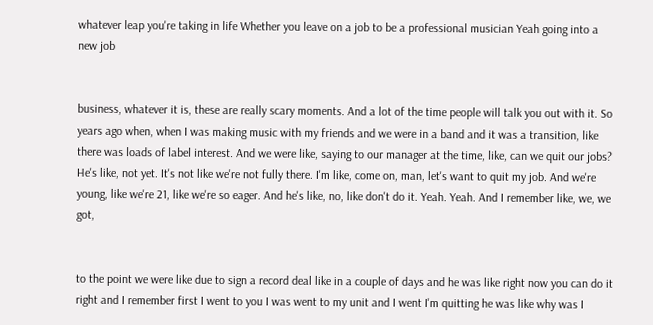whatever leap you're taking in life Whether you leave on a job to be a professional musician Yeah going into a new job


business, whatever it is, these are really scary moments. And a lot of the time people will talk you out with it. So years ago when, when I was making music with my friends and we were in a band and it was a transition, like there was loads of label interest. And we were like, saying to our manager at the time, like, can we quit our jobs? He's like, not yet. It's not like we're not fully there. I'm like, come on, man, let's want to quit my job. And we're young, like we're 21, like we're so eager. And he's like, no, like don't do it. Yeah. Yeah. And I remember like, we, we got,


to the point we were like due to sign a record deal like in a couple of days and he was like right now you can do it right and I remember first I went to you I was went to my unit and I went I'm quitting he was like why was I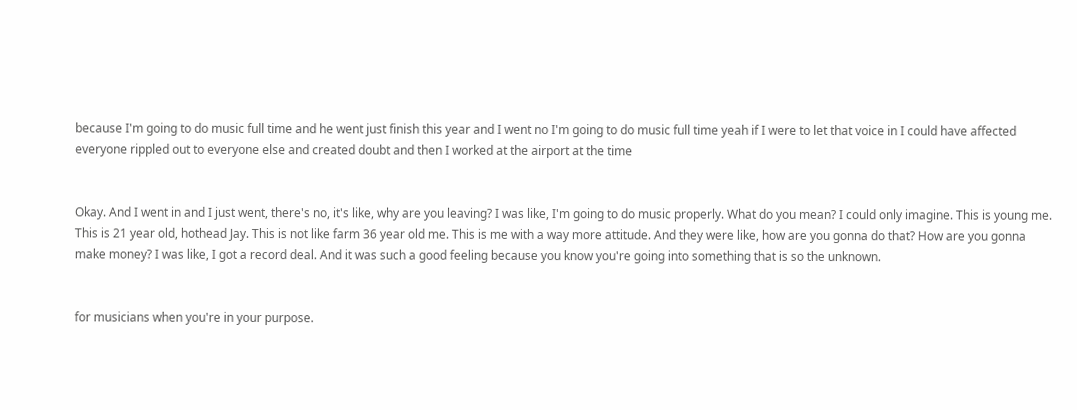because I'm going to do music full time and he went just finish this year and I went no I'm going to do music full time yeah if I were to let that voice in I could have affected everyone rippled out to everyone else and created doubt and then I worked at the airport at the time


Okay. And I went in and I just went, there's no, it's like, why are you leaving? I was like, I'm going to do music properly. What do you mean? I could only imagine. This is young me. This is 21 year old, hothead Jay. This is not like farm 36 year old me. This is me with a way more attitude. And they were like, how are you gonna do that? How are you gonna make money? I was like, I got a record deal. And it was such a good feeling because you know you're going into something that is so the unknown.


for musicians when you're in your purpose.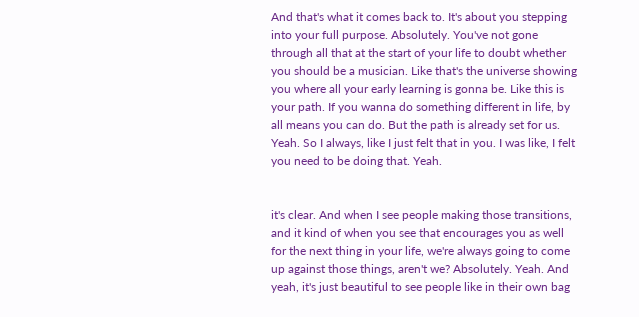And that's what it comes back to. It's about you stepping into your full purpose. Absolutely. You've not gone through all that at the start of your life to doubt whether you should be a musician. Like that's the universe showing you where all your early learning is gonna be. Like this is your path. If you wanna do something different in life, by all means you can do. But the path is already set for us. Yeah. So I always, like I just felt that in you. I was like, I felt you need to be doing that. Yeah.


it's clear. And when I see people making those transitions, and it kind of when you see that encourages you as well for the next thing in your life, we're always going to come up against those things, aren't we? Absolutely. Yeah. And yeah, it's just beautiful to see people like in their own bag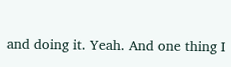and doing it. Yeah. And one thing I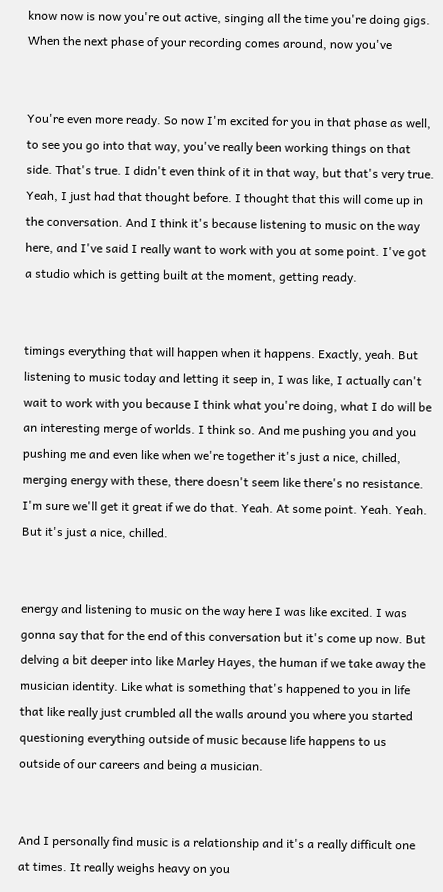know now is now you're out active, singing all the time you're doing gigs. When the next phase of your recording comes around, now you've


You're even more ready. So now I'm excited for you in that phase as well, to see you go into that way, you've really been working things on that side. That's true. I didn't even think of it in that way, but that's very true. Yeah, I just had that thought before. I thought that this will come up in the conversation. And I think it's because listening to music on the way here, and I've said I really want to work with you at some point. I've got a studio which is getting built at the moment, getting ready.


timings everything that will happen when it happens. Exactly, yeah. But listening to music today and letting it seep in, I was like, I actually can't wait to work with you because I think what you're doing, what I do will be an interesting merge of worlds. I think so. And me pushing you and you pushing me and even like when we're together it's just a nice, chilled, merging energy with these, there doesn't seem like there's no resistance. I'm sure we'll get it great if we do that. Yeah. At some point. Yeah. Yeah. But it's just a nice, chilled.


energy and listening to music on the way here I was like excited. I was gonna say that for the end of this conversation but it's come up now. But delving a bit deeper into like Marley Hayes, the human if we take away the musician identity. Like what is something that's happened to you in life that like really just crumbled all the walls around you where you started questioning everything outside of music because life happens to us outside of our careers and being a musician.


And I personally find music is a relationship and it's a really difficult one at times. It really weighs heavy on you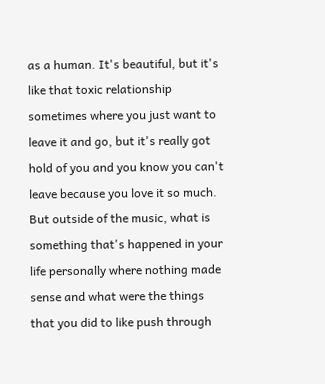as a human. It's beautiful, but it's like that toxic relationship sometimes where you just want to leave it and go, but it's really got hold of you and you know you can't leave because you love it so much. But outside of the music, what is something that's happened in your life personally where nothing made sense and what were the things that you did to like push through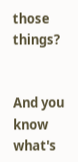those things?


And you know what's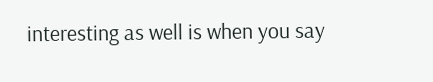interesting as well is when you say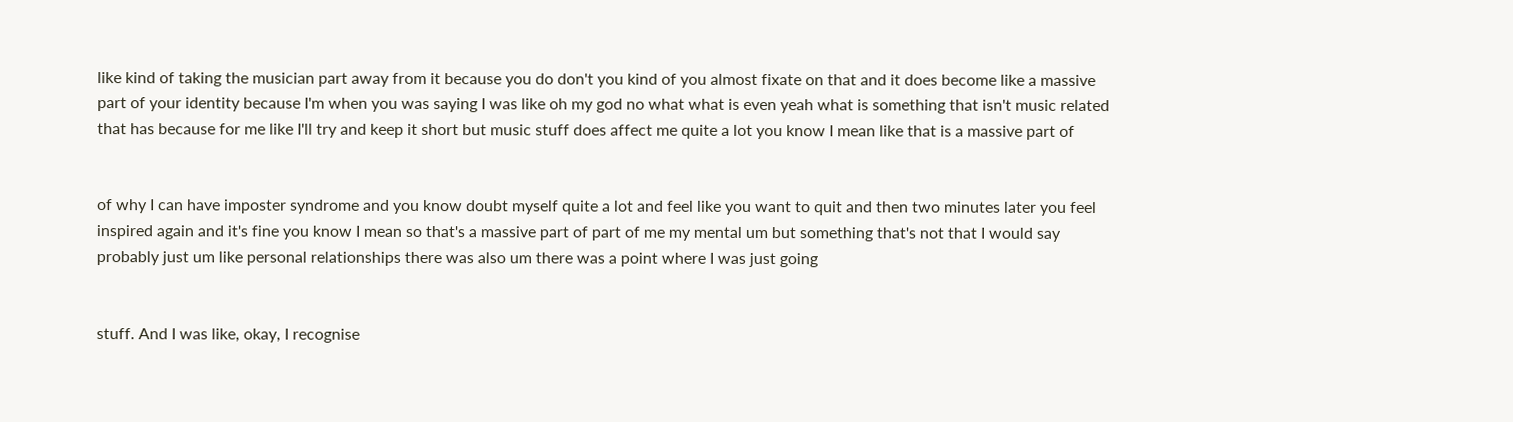like kind of taking the musician part away from it because you do don't you kind of you almost fixate on that and it does become like a massive part of your identity because I'm when you was saying I was like oh my god no what what is even yeah what is something that isn't music related that has because for me like I'll try and keep it short but music stuff does affect me quite a lot you know I mean like that is a massive part of


of why I can have imposter syndrome and you know doubt myself quite a lot and feel like you want to quit and then two minutes later you feel inspired again and it's fine you know I mean so that's a massive part of part of me my mental um but something that's not that I would say probably just um like personal relationships there was also um there was a point where I was just going


stuff. And I was like, okay, I recognise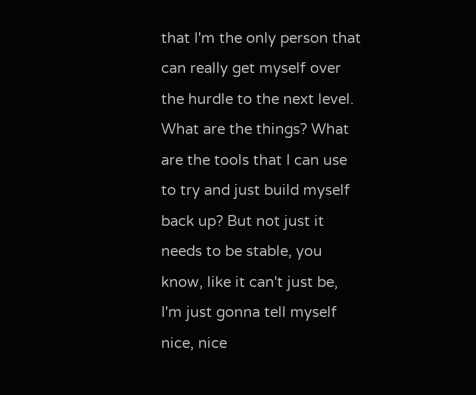that I'm the only person that can really get myself over the hurdle to the next level. What are the things? What are the tools that I can use to try and just build myself back up? But not just it needs to be stable, you know, like it can't just be, I'm just gonna tell myself nice, nice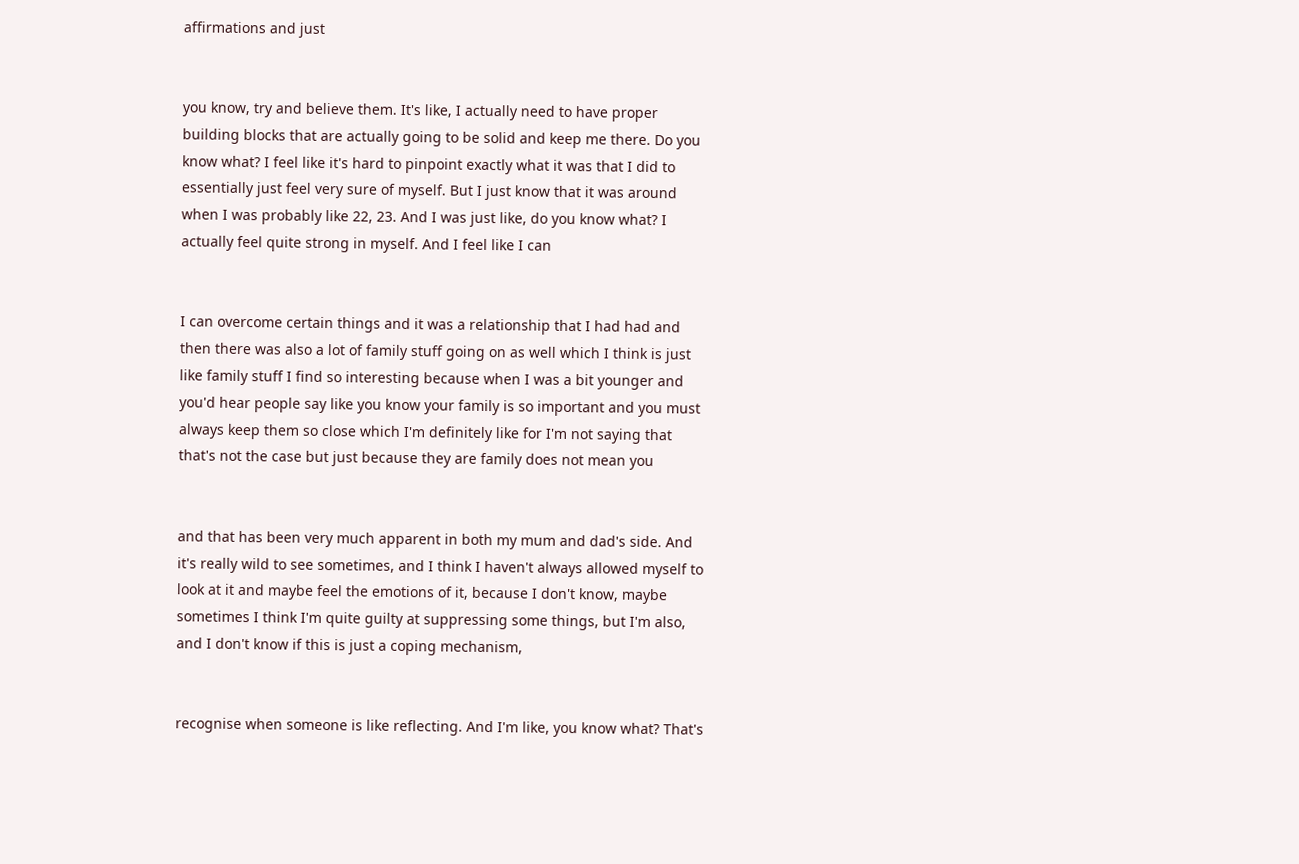affirmations and just


you know, try and believe them. It's like, I actually need to have proper building blocks that are actually going to be solid and keep me there. Do you know what? I feel like it's hard to pinpoint exactly what it was that I did to essentially just feel very sure of myself. But I just know that it was around when I was probably like 22, 23. And I was just like, do you know what? I actually feel quite strong in myself. And I feel like I can


I can overcome certain things and it was a relationship that I had had and then there was also a lot of family stuff going on as well which I think is just like family stuff I find so interesting because when I was a bit younger and you'd hear people say like you know your family is so important and you must always keep them so close which I'm definitely like for I'm not saying that that's not the case but just because they are family does not mean you


and that has been very much apparent in both my mum and dad's side. And it's really wild to see sometimes, and I think I haven't always allowed myself to look at it and maybe feel the emotions of it, because I don't know, maybe sometimes I think I'm quite guilty at suppressing some things, but I'm also, and I don't know if this is just a coping mechanism,


recognise when someone is like reflecting. And I'm like, you know what? That's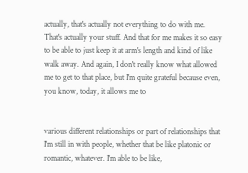actually, that's actually not everything to do with me. That's actually your stuff. And that for me makes it so easy to be able to just keep it at arm's length and kind of like walk away. And again, I don't really know what allowed me to get to that place, but I'm quite grateful because even, you know, today, it allows me to


various different relationships or part of relationships that I'm still in with people, whether that be like platonic or romantic, whatever. I'm able to be like,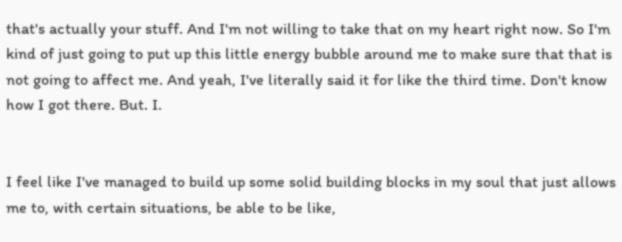that's actually your stuff. And I'm not willing to take that on my heart right now. So I'm kind of just going to put up this little energy bubble around me to make sure that that is not going to affect me. And yeah, I've literally said it for like the third time. Don't know how I got there. But. I.


I feel like I've managed to build up some solid building blocks in my soul that just allows me to, with certain situations, be able to be like,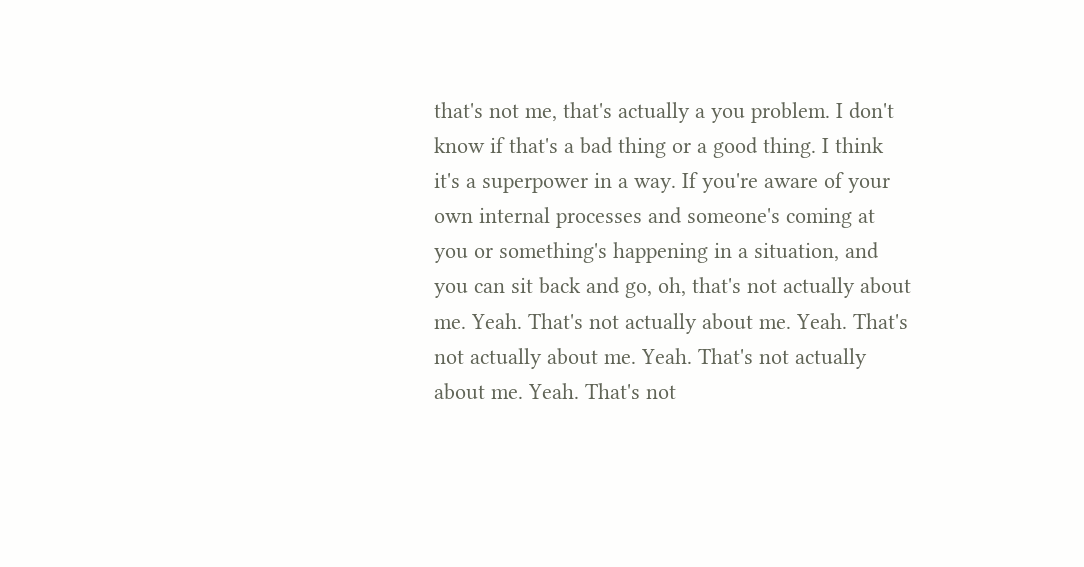that's not me, that's actually a you problem. I don't know if that's a bad thing or a good thing. I think it's a superpower in a way. If you're aware of your own internal processes and someone's coming at you or something's happening in a situation, and you can sit back and go, oh, that's not actually about me. Yeah. That's not actually about me. Yeah. That's not actually about me. Yeah. That's not actually about me. Yeah. That's not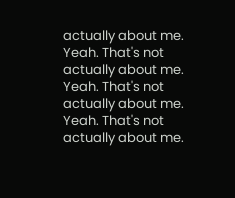actually about me. Yeah. That's not actually about me. Yeah. That's not actually about me. Yeah. That's not actually about me.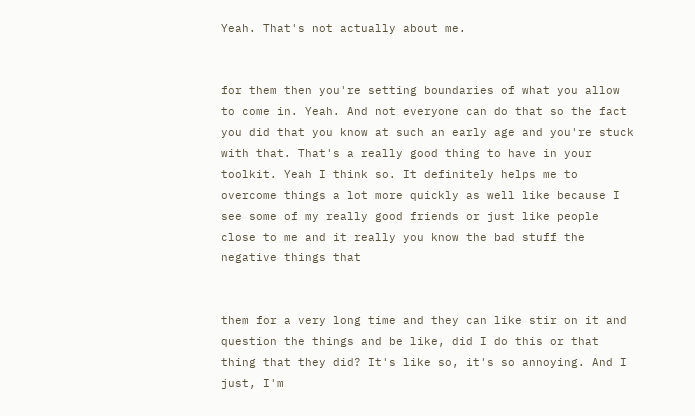Yeah. That's not actually about me.


for them then you're setting boundaries of what you allow to come in. Yeah. And not everyone can do that so the fact you did that you know at such an early age and you're stuck with that. That's a really good thing to have in your toolkit. Yeah I think so. It definitely helps me to overcome things a lot more quickly as well like because I see some of my really good friends or just like people close to me and it really you know the bad stuff the negative things that


them for a very long time and they can like stir on it and question the things and be like, did I do this or that thing that they did? It's like so, it's so annoying. And I just, I'm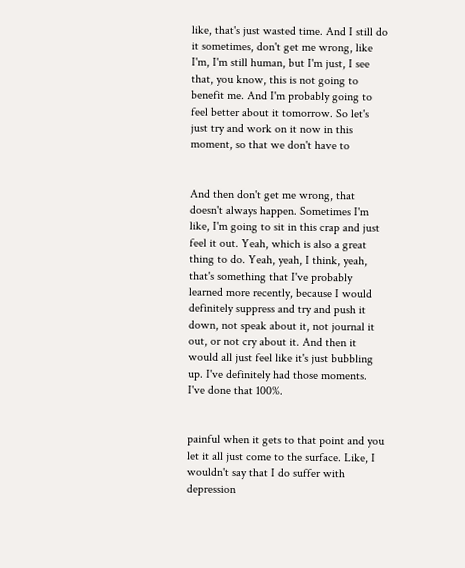like, that's just wasted time. And I still do it sometimes, don't get me wrong, like I'm, I'm still human, but I'm just, I see that, you know, this is not going to benefit me. And I'm probably going to feel better about it tomorrow. So let's just try and work on it now in this moment, so that we don't have to


And then don't get me wrong, that doesn't always happen. Sometimes I'm like, I'm going to sit in this crap and just feel it out. Yeah, which is also a great thing to do. Yeah, yeah, I think, yeah, that's something that I've probably learned more recently, because I would definitely suppress and try and push it down, not speak about it, not journal it out, or not cry about it. And then it would all just feel like it's just bubbling up. I've definitely had those moments. I've done that 100%.


painful when it gets to that point and you let it all just come to the surface. Like, I wouldn't say that I do suffer with depression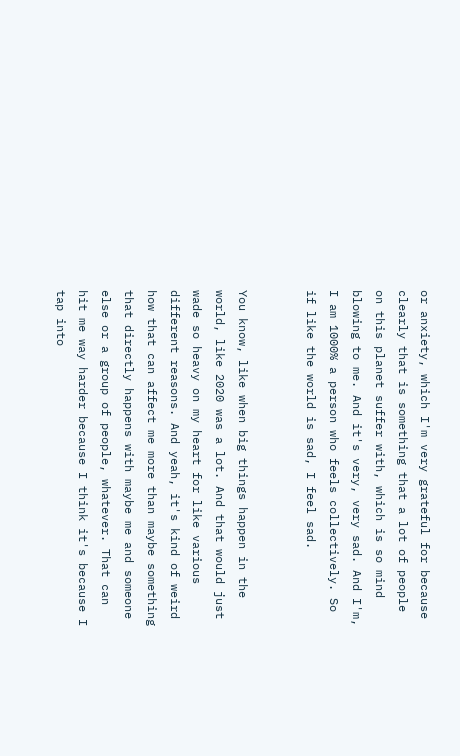or anxiety, which I'm very grateful for because clearly that is something that a lot of people on this planet suffer with, which is so mind blowing to me. And it's very, very sad. And I'm, I am 1000% a person who feels collectively. So if like the world is sad, I feel sad.


You know, like when big things happen in the world, like 2020 was a lot. And that would just wade so heavy on my heart for like various different reasons. And yeah, it's kind of weird how that can affect me more than maybe something that directly happens with maybe me and someone else or a group of people, whatever. That can hit me way harder because I think it's because I tap into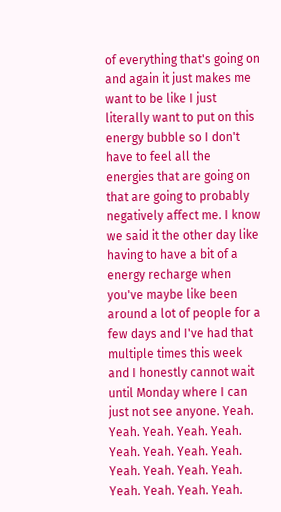of everything that's going on and again it just makes me want to be like I just literally want to put on this energy bubble so I don't have to feel all the energies that are going on that are going to probably negatively affect me. I know we said it the other day like having to have a bit of a energy recharge when you've maybe like been around a lot of people for a few days and I've had that multiple times this week and I honestly cannot wait until Monday where I can just not see anyone. Yeah. Yeah. Yeah. Yeah. Yeah. Yeah. Yeah. Yeah. Yeah. Yeah. Yeah. Yeah. Yeah. Yeah. Yeah. Yeah. Yeah.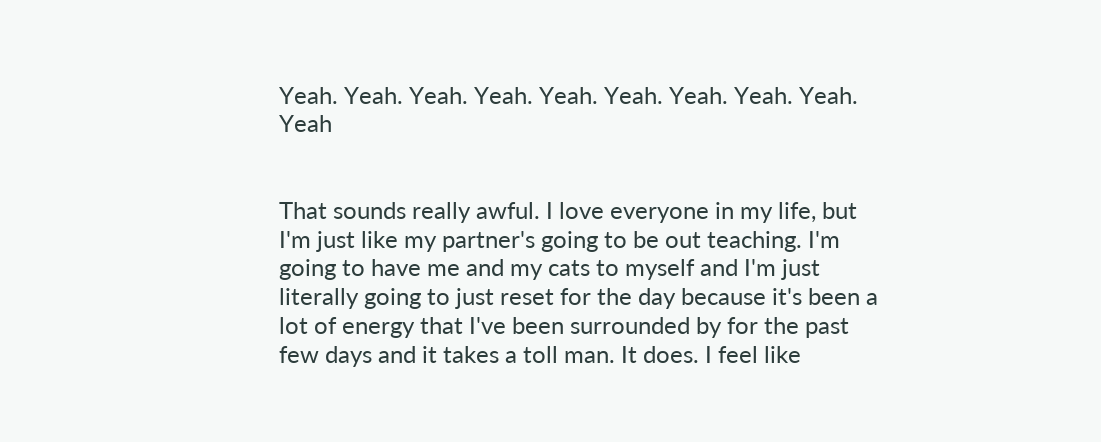Yeah. Yeah. Yeah. Yeah. Yeah. Yeah. Yeah. Yeah. Yeah. Yeah


That sounds really awful. I love everyone in my life, but I'm just like my partner's going to be out teaching. I'm going to have me and my cats to myself and I'm just literally going to just reset for the day because it's been a lot of energy that I've been surrounded by for the past few days and it takes a toll man. It does. I feel like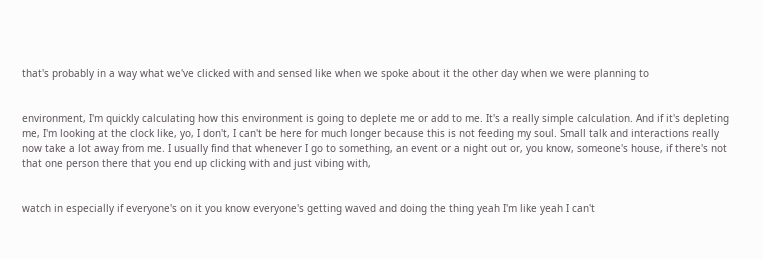that's probably in a way what we've clicked with and sensed like when we spoke about it the other day when we were planning to


environment, I'm quickly calculating how this environment is going to deplete me or add to me. It's a really simple calculation. And if it's depleting me, I'm looking at the clock like, yo, I don't, I can't be here for much longer because this is not feeding my soul. Small talk and interactions really now take a lot away from me. I usually find that whenever I go to something, an event or a night out or, you know, someone's house, if there's not that one person there that you end up clicking with and just vibing with,


watch in especially if everyone's on it you know everyone's getting waved and doing the thing yeah I'm like yeah I can't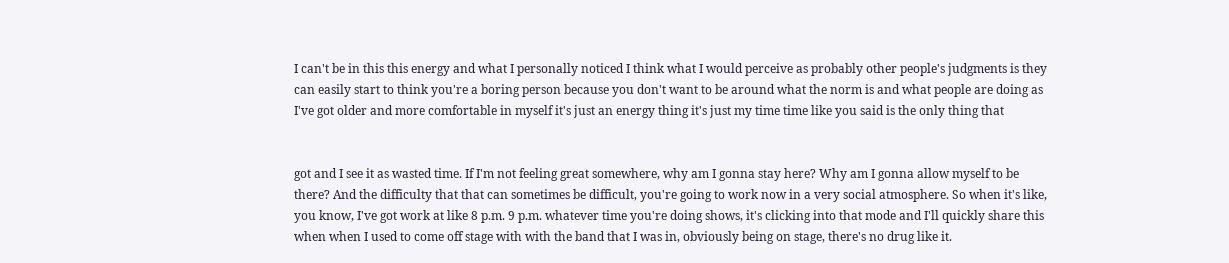I can't be in this this energy and what I personally noticed I think what I would perceive as probably other people's judgments is they can easily start to think you're a boring person because you don't want to be around what the norm is and what people are doing as I've got older and more comfortable in myself it's just an energy thing it's just my time time like you said is the only thing that


got and I see it as wasted time. If I'm not feeling great somewhere, why am I gonna stay here? Why am I gonna allow myself to be there? And the difficulty that that can sometimes be difficult, you're going to work now in a very social atmosphere. So when it's like, you know, I've got work at like 8 p.m. 9 p.m. whatever time you're doing shows, it's clicking into that mode and I'll quickly share this when when I used to come off stage with with the band that I was in, obviously being on stage, there's no drug like it.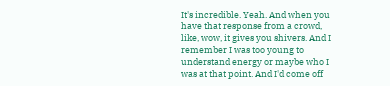It's incredible. Yeah. And when you have that response from a crowd, like, wow, it gives you shivers. And I remember I was too young to understand energy or maybe who I was at that point. And I'd come off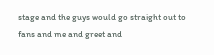stage and the guys would go straight out to fans and me and greet and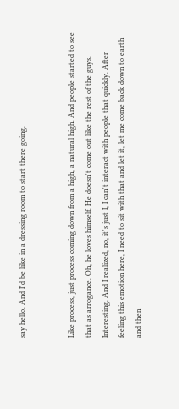say hello. And I'd be like in a dressing room to start there going.


Like process, just process coming down from a high, a natural high. And people started to see that as arrogance. Oh, he loves himself. He doesn't come out like the rest of the guys. Interesting. And I realized, no, it's just I, I can't interact with people that quickly. After feeling this emotion here, I need to sit with that and let it, let me come back down to earth and then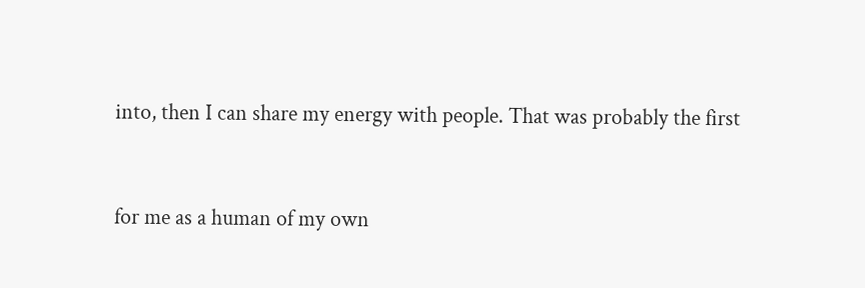into, then I can share my energy with people. That was probably the first


for me as a human of my own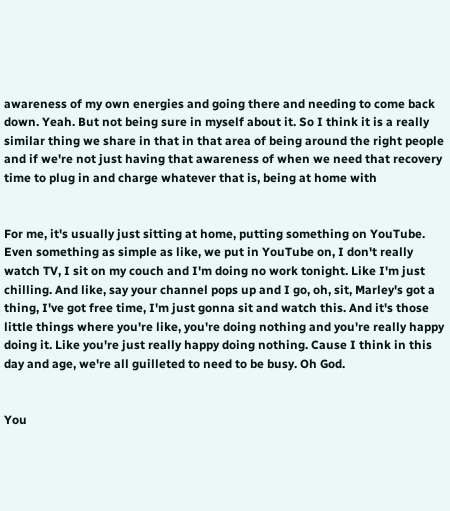awareness of my own energies and going there and needing to come back down. Yeah. But not being sure in myself about it. So I think it is a really similar thing we share in that in that area of being around the right people and if we're not just having that awareness of when we need that recovery time to plug in and charge whatever that is, being at home with


For me, it's usually just sitting at home, putting something on YouTube. Even something as simple as like, we put in YouTube on, I don't really watch TV, I sit on my couch and I'm doing no work tonight. Like I'm just chilling. And like, say your channel pops up and I go, oh, sit, Marley's got a thing, I've got free time, I'm just gonna sit and watch this. And it's those little things where you're like, you're doing nothing and you're really happy doing it. Like you're just really happy doing nothing. Cause I think in this day and age, we're all guilleted to need to be busy. Oh God.


You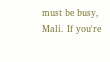must be busy, Mali. If you're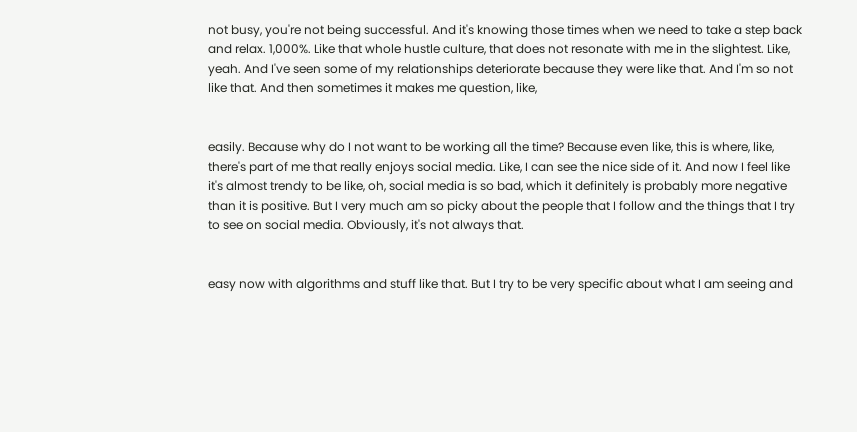not busy, you're not being successful. And it's knowing those times when we need to take a step back and relax. 1,000%. Like that whole hustle culture, that does not resonate with me in the slightest. Like, yeah. And I've seen some of my relationships deteriorate because they were like that. And I'm so not like that. And then sometimes it makes me question, like,


easily. Because why do I not want to be working all the time? Because even like, this is where, like, there's part of me that really enjoys social media. Like, I can see the nice side of it. And now I feel like it's almost trendy to be like, oh, social media is so bad, which it definitely is probably more negative than it is positive. But I very much am so picky about the people that I follow and the things that I try to see on social media. Obviously, it's not always that.


easy now with algorithms and stuff like that. But I try to be very specific about what I am seeing and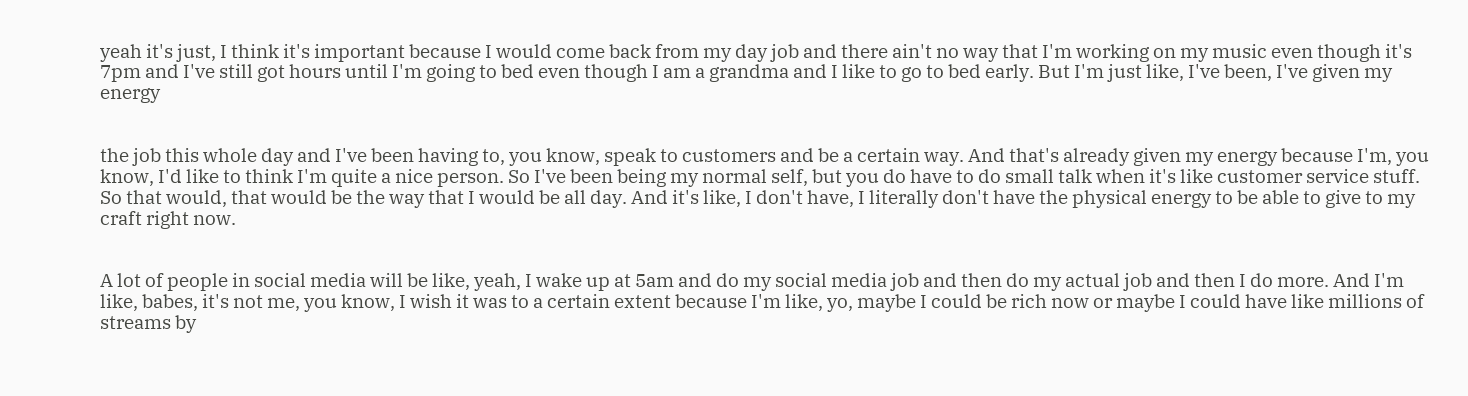yeah it's just, I think it's important because I would come back from my day job and there ain't no way that I'm working on my music even though it's 7pm and I've still got hours until I'm going to bed even though I am a grandma and I like to go to bed early. But I'm just like, I've been, I've given my energy


the job this whole day and I've been having to, you know, speak to customers and be a certain way. And that's already given my energy because I'm, you know, I'd like to think I'm quite a nice person. So I've been being my normal self, but you do have to do small talk when it's like customer service stuff. So that would, that would be the way that I would be all day. And it's like, I don't have, I literally don't have the physical energy to be able to give to my craft right now.


A lot of people in social media will be like, yeah, I wake up at 5am and do my social media job and then do my actual job and then I do more. And I'm like, babes, it's not me, you know, I wish it was to a certain extent because I'm like, yo, maybe I could be rich now or maybe I could have like millions of streams by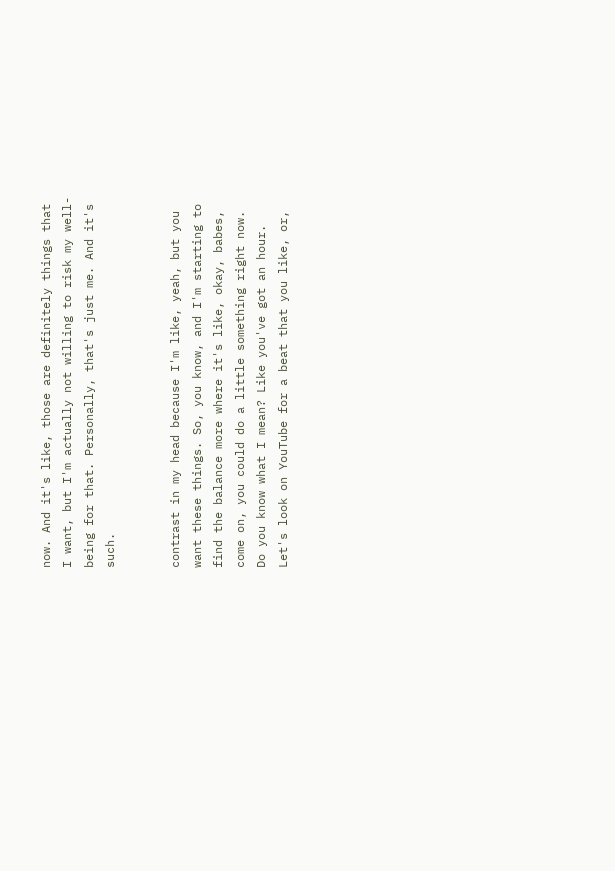now. And it's like, those are definitely things that I want, but I'm actually not willing to risk my well-being for that. Personally, that's just me. And it's such.


contrast in my head because I'm like, yeah, but you want these things. So, you know, and I'm starting to find the balance more where it's like, okay, babes, come on, you could do a little something right now. Do you know what I mean? Like you've got an hour. Let's look on YouTube for a beat that you like, or,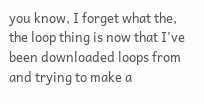you know, I forget what the, the loop thing is now that I've been downloaded loops from and trying to make a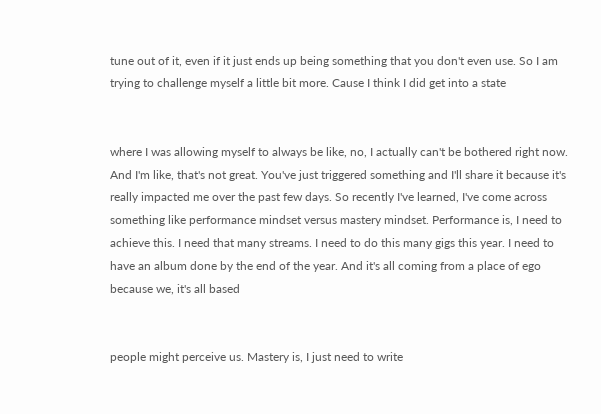tune out of it, even if it just ends up being something that you don't even use. So I am trying to challenge myself a little bit more. Cause I think I did get into a state


where I was allowing myself to always be like, no, I actually can't be bothered right now. And I'm like, that's not great. You've just triggered something and I'll share it because it's really impacted me over the past few days. So recently I've learned, I've come across something like performance mindset versus mastery mindset. Performance is, I need to achieve this. I need that many streams. I need to do this many gigs this year. I need to have an album done by the end of the year. And it's all coming from a place of ego because we, it's all based


people might perceive us. Mastery is, I just need to write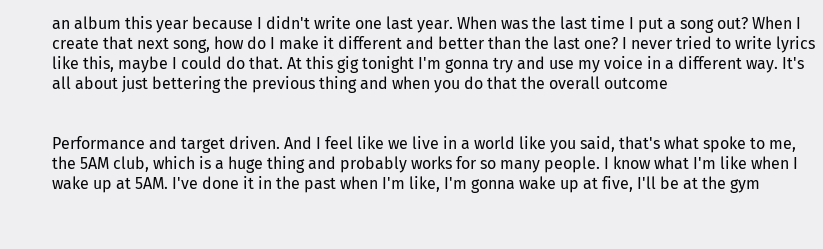an album this year because I didn't write one last year. When was the last time I put a song out? When I create that next song, how do I make it different and better than the last one? I never tried to write lyrics like this, maybe I could do that. At this gig tonight I'm gonna try and use my voice in a different way. It's all about just bettering the previous thing and when you do that the overall outcome


Performance and target driven. And I feel like we live in a world like you said, that's what spoke to me, the 5AM club, which is a huge thing and probably works for so many people. I know what I'm like when I wake up at 5AM. I've done it in the past when I'm like, I'm gonna wake up at five, I'll be at the gym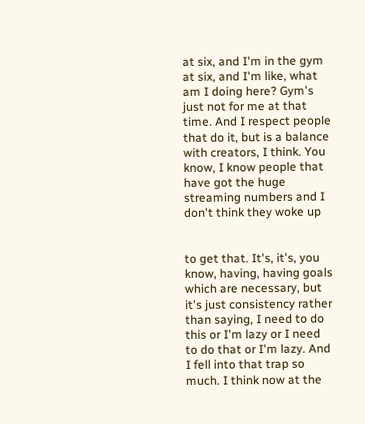at six, and I'm in the gym at six, and I'm like, what am I doing here? Gym's just not for me at that time. And I respect people that do it, but is a balance with creators, I think. You know, I know people that have got the huge streaming numbers and I don't think they woke up


to get that. It's, it's, you know, having, having goals which are necessary, but it's just consistency rather than saying, I need to do this or I'm lazy or I need to do that or I'm lazy. And I fell into that trap so much. I think now at the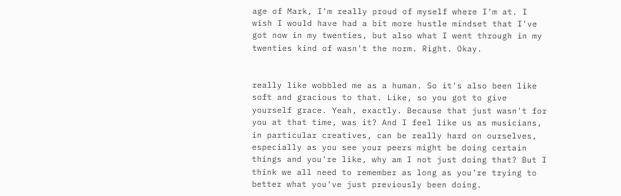age of Mark, I'm really proud of myself where I'm at. I wish I would have had a bit more hustle mindset that I've got now in my twenties, but also what I went through in my twenties kind of wasn't the norm. Right. Okay.


really like wobbled me as a human. So it's also been like soft and gracious to that. Like, so you got to give yourself grace. Yeah, exactly. Because that just wasn't for you at that time, was it? And I feel like us as musicians, in particular creatives, can be really hard on ourselves, especially as you see your peers might be doing certain things and you're like, why am I not just doing that? But I think we all need to remember as long as you're trying to better what you've just previously been doing.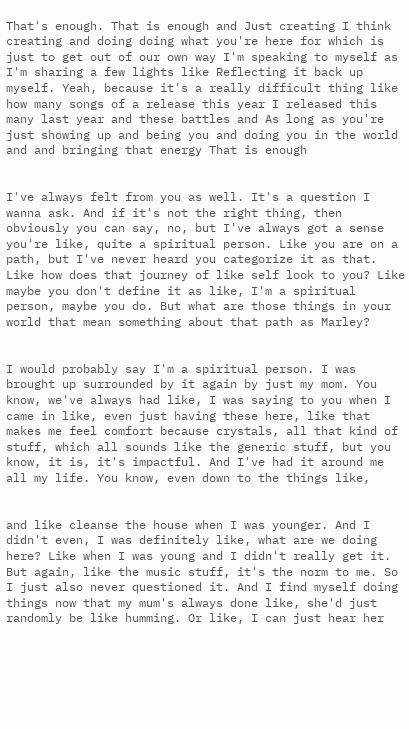That's enough. That is enough and Just creating I think creating and doing doing what you're here for which is just to get out of our own way I'm speaking to myself as I'm sharing a few lights like Reflecting it back up myself. Yeah, because it's a really difficult thing like how many songs of a release this year I released this many last year and these battles and As long as you're just showing up and being you and doing you in the world and and bringing that energy That is enough


I've always felt from you as well. It's a question I wanna ask. And if it's not the right thing, then obviously you can say, no, but I've always got a sense you're like, quite a spiritual person. Like you are on a path, but I've never heard you categorize it as that. Like how does that journey of like self look to you? Like maybe you don't define it as like, I'm a spiritual person, maybe you do. But what are those things in your world that mean something about that path as Marley?


I would probably say I'm a spiritual person. I was brought up surrounded by it again by just my mom. You know, we've always had like, I was saying to you when I came in like, even just having these here, like that makes me feel comfort because crystals, all that kind of stuff, which all sounds like the generic stuff, but you know, it is, it's impactful. And I've had it around me all my life. You know, even down to the things like,


and like cleanse the house when I was younger. And I didn't even, I was definitely like, what are we doing here? Like when I was young and I didn't really get it. But again, like the music stuff, it's the norm to me. So I just also never questioned it. And I find myself doing things now that my mum's always done like, she'd just randomly be like humming. Or like, I can just hear her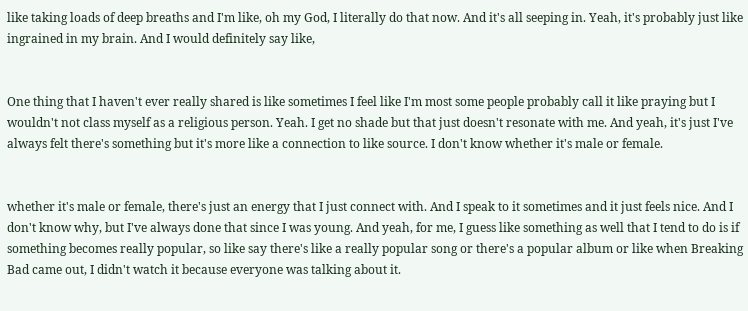like taking loads of deep breaths and I'm like, oh my God, I literally do that now. And it's all seeping in. Yeah, it's probably just like ingrained in my brain. And I would definitely say like,


One thing that I haven't ever really shared is like sometimes I feel like I'm most some people probably call it like praying but I wouldn't not class myself as a religious person. Yeah. I get no shade but that just doesn't resonate with me. And yeah, it's just I've always felt there's something but it's more like a connection to like source. I don't know whether it's male or female.


whether it's male or female, there's just an energy that I just connect with. And I speak to it sometimes and it just feels nice. And I don't know why, but I've always done that since I was young. And yeah, for me, I guess like something as well that I tend to do is if something becomes really popular, so like say there's like a really popular song or there's a popular album or like when Breaking Bad came out, I didn't watch it because everyone was talking about it.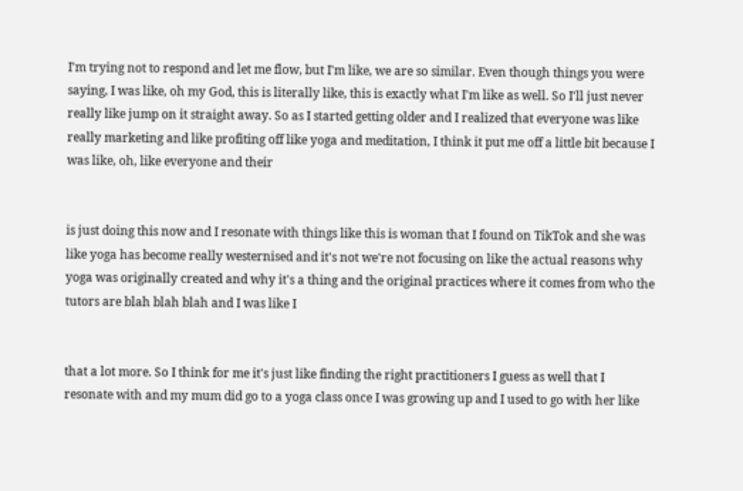I'm trying not to respond and let me flow, but I'm like, we are so similar. Even though things you were saying, I was like, oh my God, this is literally like, this is exactly what I'm like as well. So I'll just never really like jump on it straight away. So as I started getting older and I realized that everyone was like really marketing and like profiting off like yoga and meditation, I think it put me off a little bit because I was like, oh, like everyone and their


is just doing this now and I resonate with things like this is woman that I found on TikTok and she was like yoga has become really westernised and it's not we're not focusing on like the actual reasons why yoga was originally created and why it's a thing and the original practices where it comes from who the tutors are blah blah blah and I was like I


that a lot more. So I think for me it's just like finding the right practitioners I guess as well that I resonate with and my mum did go to a yoga class once I was growing up and I used to go with her like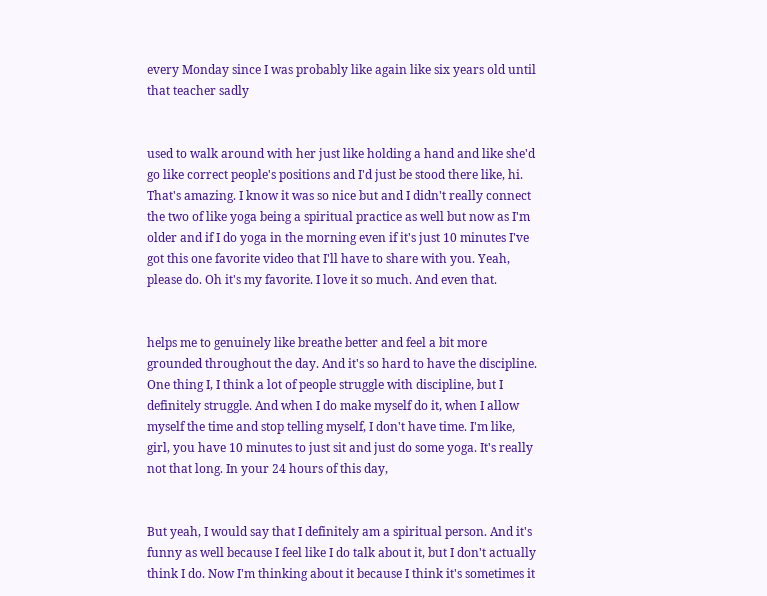every Monday since I was probably like again like six years old until that teacher sadly


used to walk around with her just like holding a hand and like she'd go like correct people's positions and I'd just be stood there like, hi. That's amazing. I know it was so nice but and I didn't really connect the two of like yoga being a spiritual practice as well but now as I'm older and if I do yoga in the morning even if it's just 10 minutes I've got this one favorite video that I'll have to share with you. Yeah, please do. Oh it's my favorite. I love it so much. And even that.


helps me to genuinely like breathe better and feel a bit more grounded throughout the day. And it's so hard to have the discipline. One thing I, I think a lot of people struggle with discipline, but I definitely struggle. And when I do make myself do it, when I allow myself the time and stop telling myself, I don't have time. I'm like, girl, you have 10 minutes to just sit and just do some yoga. It's really not that long. In your 24 hours of this day,


But yeah, I would say that I definitely am a spiritual person. And it's funny as well because I feel like I do talk about it, but I don't actually think I do. Now I'm thinking about it because I think it's sometimes it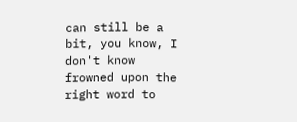can still be a bit, you know, I don't know frowned upon the right word to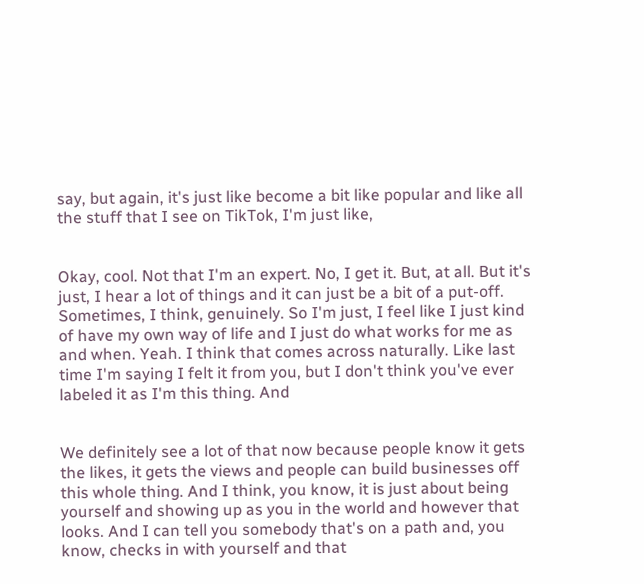say, but again, it's just like become a bit like popular and like all the stuff that I see on TikTok, I'm just like,


Okay, cool. Not that I'm an expert. No, I get it. But, at all. But it's just, I hear a lot of things and it can just be a bit of a put-off. Sometimes, I think, genuinely. So I'm just, I feel like I just kind of have my own way of life and I just do what works for me as and when. Yeah. I think that comes across naturally. Like last time I'm saying I felt it from you, but I don't think you've ever labeled it as I'm this thing. And


We definitely see a lot of that now because people know it gets the likes, it gets the views and people can build businesses off this whole thing. And I think, you know, it is just about being yourself and showing up as you in the world and however that looks. And I can tell you somebody that's on a path and, you know, checks in with yourself and that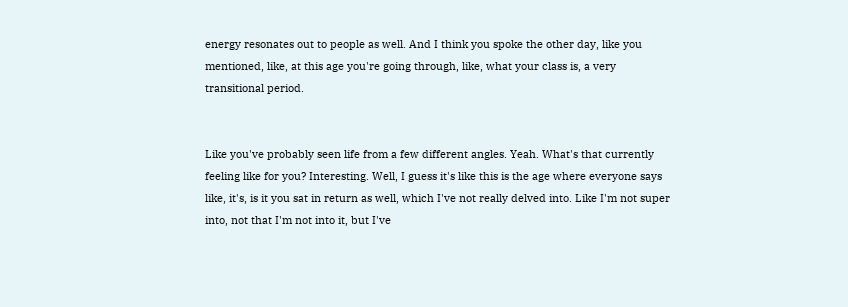energy resonates out to people as well. And I think you spoke the other day, like you mentioned, like, at this age you're going through, like, what your class is, a very transitional period.


Like you've probably seen life from a few different angles. Yeah. What's that currently feeling like for you? Interesting. Well, I guess it's like this is the age where everyone says like, it's, is it you sat in return as well, which I've not really delved into. Like I'm not super into, not that I'm not into it, but I've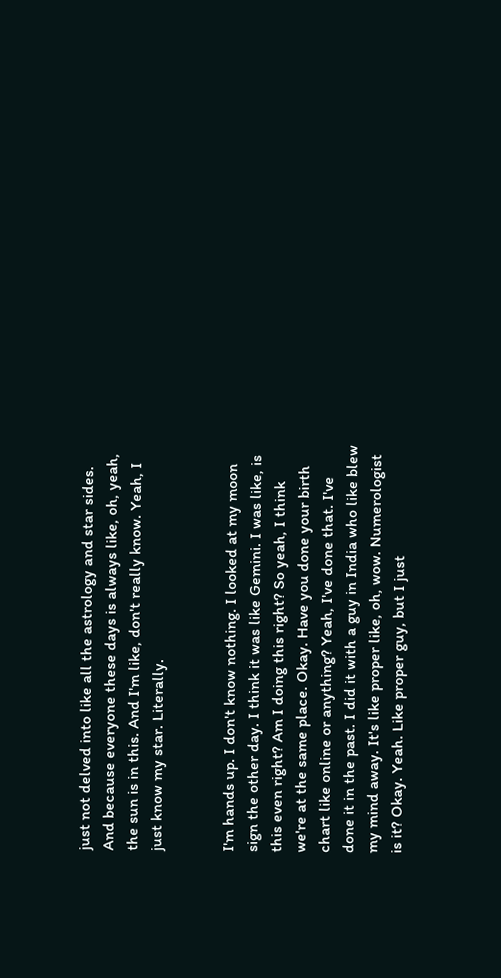just not delved into like all the astrology and star sides. And because everyone these days is always like, oh, yeah, the sun is in this. And I'm like, don't really know. Yeah, I just know my star. Literally.


I'm hands up. I don't know nothing. I looked at my moon sign the other day. I think it was like Gemini. I was like, is this even right? Am I doing this right? So yeah, I think we're at the same place. Okay. Have you done your birth chart like online or anything? Yeah, I've done that. I've done it in the past. I did it with a guy in India who like blew my mind away. It's like proper like, oh, wow. Numerologist is it? Okay. Yeah. Like proper guy, but I just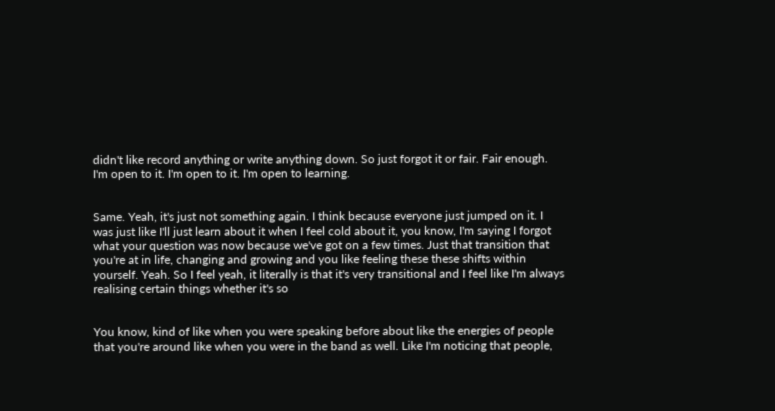didn't like record anything or write anything down. So just forgot it or fair. Fair enough. I'm open to it. I'm open to it. I'm open to learning.


Same. Yeah, it's just not something again. I think because everyone just jumped on it. I was just like I'll just learn about it when I feel cold about it, you know, I'm saying I forgot what your question was now because we've got on a few times. Just that transition that you're at in life, changing and growing and you like feeling these these shifts within yourself. Yeah. So I feel yeah, it literally is that it's very transitional and I feel like I'm always realising certain things whether it's so


You know, kind of like when you were speaking before about like the energies of people that you're around like when you were in the band as well. Like I'm noticing that people,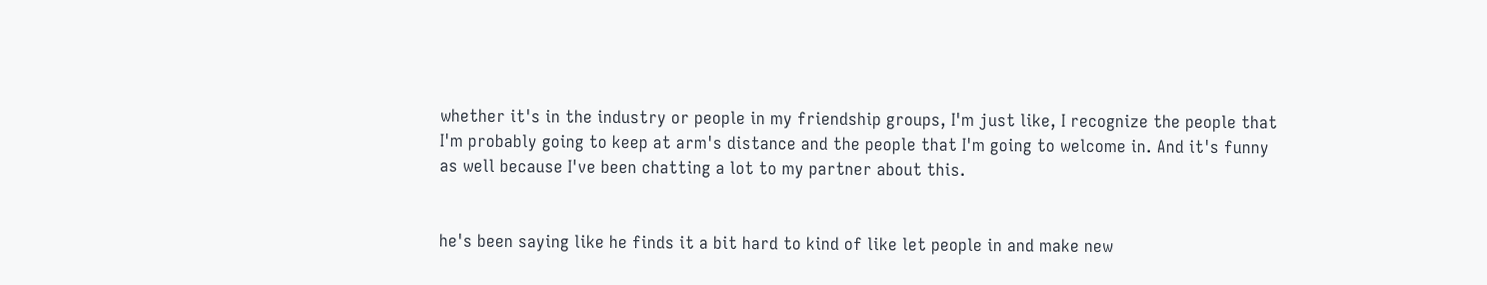whether it's in the industry or people in my friendship groups, I'm just like, I recognize the people that I'm probably going to keep at arm's distance and the people that I'm going to welcome in. And it's funny as well because I've been chatting a lot to my partner about this.


he's been saying like he finds it a bit hard to kind of like let people in and make new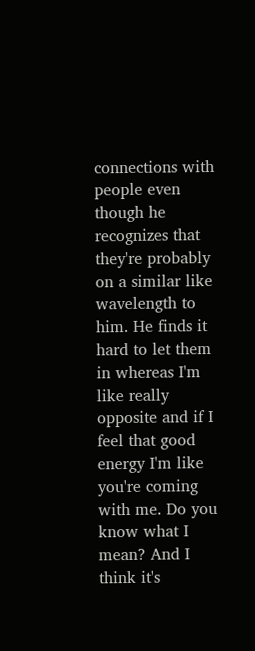connections with people even though he recognizes that they're probably on a similar like wavelength to him. He finds it hard to let them in whereas I'm like really opposite and if I feel that good energy I'm like you're coming with me. Do you know what I mean? And I think it's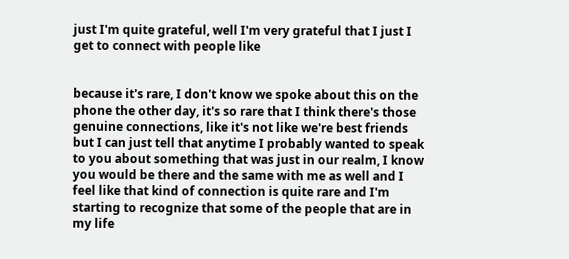just I'm quite grateful, well I'm very grateful that I just I get to connect with people like


because it's rare, I don't know we spoke about this on the phone the other day, it's so rare that I think there's those genuine connections, like it's not like we're best friends but I can just tell that anytime I probably wanted to speak to you about something that was just in our realm, I know you would be there and the same with me as well and I feel like that kind of connection is quite rare and I'm starting to recognize that some of the people that are in my life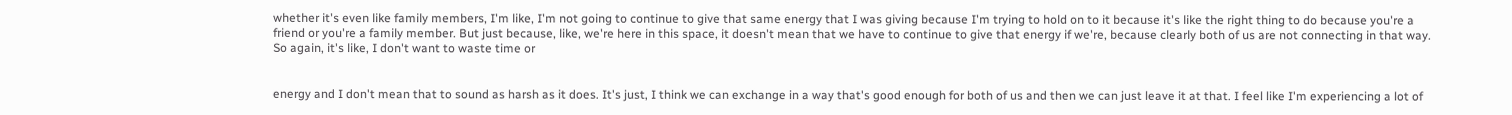whether it's even like family members, I'm like, I'm not going to continue to give that same energy that I was giving because I'm trying to hold on to it because it's like the right thing to do because you're a friend or you're a family member. But just because, like, we're here in this space, it doesn't mean that we have to continue to give that energy if we're, because clearly both of us are not connecting in that way. So again, it's like, I don't want to waste time or


energy and I don't mean that to sound as harsh as it does. It's just, I think we can exchange in a way that's good enough for both of us and then we can just leave it at that. I feel like I'm experiencing a lot of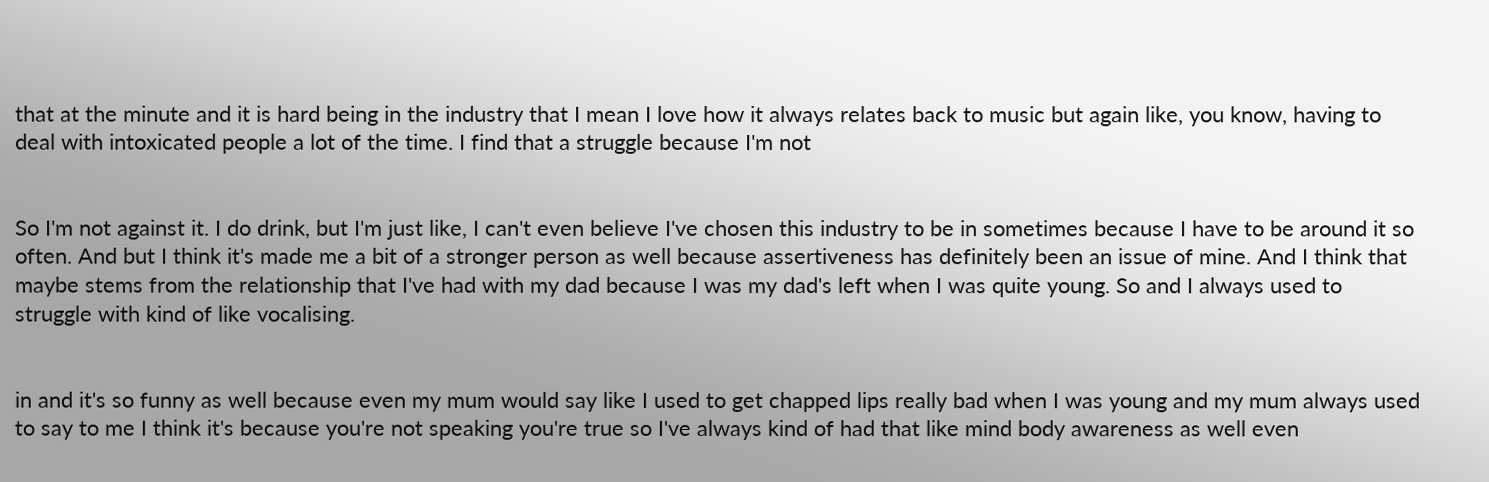that at the minute and it is hard being in the industry that I mean I love how it always relates back to music but again like, you know, having to deal with intoxicated people a lot of the time. I find that a struggle because I'm not


So I'm not against it. I do drink, but I'm just like, I can't even believe I've chosen this industry to be in sometimes because I have to be around it so often. And but I think it's made me a bit of a stronger person as well because assertiveness has definitely been an issue of mine. And I think that maybe stems from the relationship that I've had with my dad because I was my dad's left when I was quite young. So and I always used to struggle with kind of like vocalising.


in and it's so funny as well because even my mum would say like I used to get chapped lips really bad when I was young and my mum always used to say to me I think it's because you're not speaking you're true so I've always kind of had that like mind body awareness as well even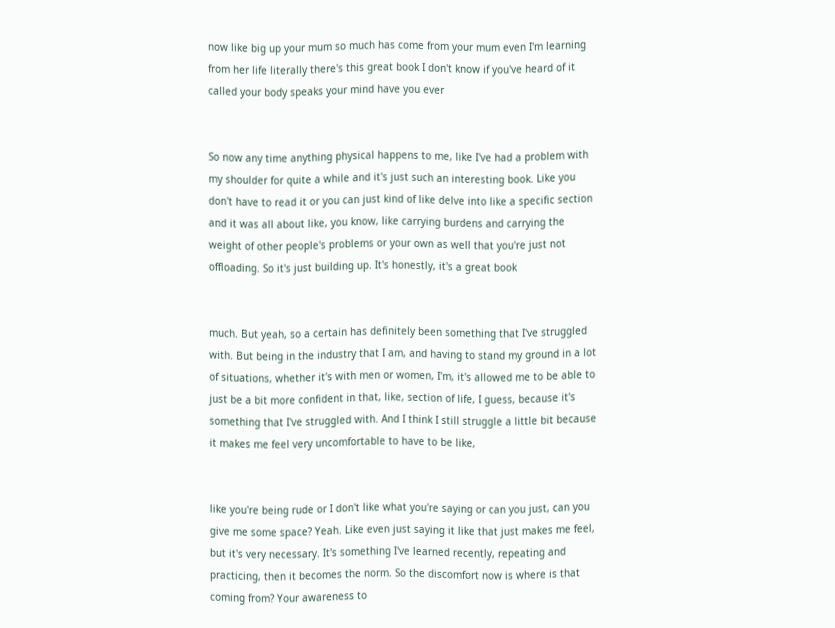now like big up your mum so much has come from your mum even I'm learning from her life literally there's this great book I don't know if you've heard of it called your body speaks your mind have you ever


So now any time anything physical happens to me, like I've had a problem with my shoulder for quite a while and it's just such an interesting book. Like you don't have to read it or you can just kind of like delve into like a specific section and it was all about like, you know, like carrying burdens and carrying the weight of other people's problems or your own as well that you're just not offloading. So it's just building up. It's honestly, it's a great book


much. But yeah, so a certain has definitely been something that I've struggled with. But being in the industry that I am, and having to stand my ground in a lot of situations, whether it's with men or women, I'm, it's allowed me to be able to just be a bit more confident in that, like, section of life, I guess, because it's something that I've struggled with. And I think I still struggle a little bit because it makes me feel very uncomfortable to have to be like,


like you're being rude or I don't like what you're saying or can you just, can you give me some space? Yeah. Like even just saying it like that just makes me feel, but it's very necessary. It's something I've learned recently, repeating and practicing, then it becomes the norm. So the discomfort now is where is that coming from? Your awareness to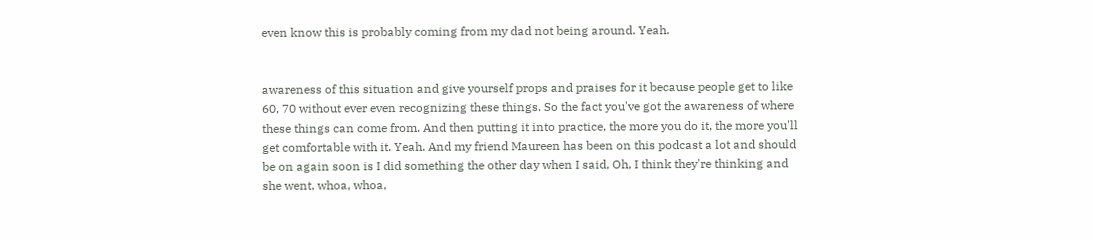even know this is probably coming from my dad not being around. Yeah.


awareness of this situation and give yourself props and praises for it because people get to like 60, 70 without ever even recognizing these things. So the fact you've got the awareness of where these things can come from. And then putting it into practice, the more you do it, the more you'll get comfortable with it. Yeah. And my friend Maureen has been on this podcast a lot and should be on again soon is I did something the other day when I said, Oh, I think they're thinking and she went, whoa, whoa,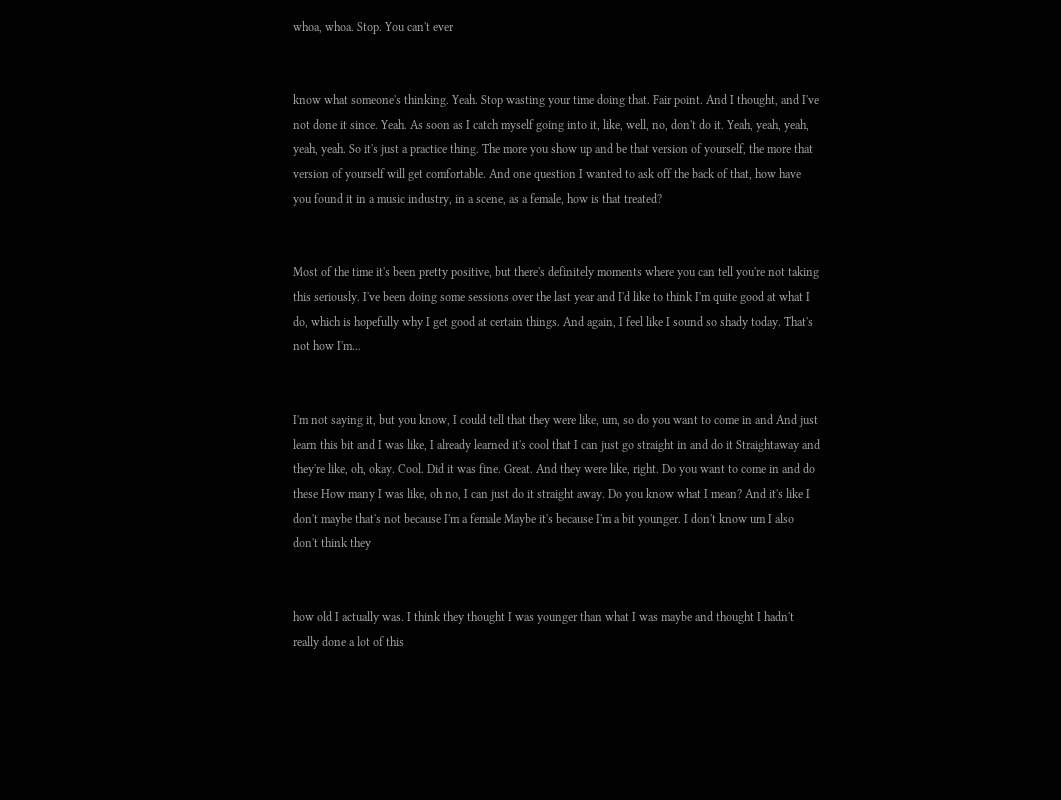whoa, whoa. Stop. You can't ever


know what someone's thinking. Yeah. Stop wasting your time doing that. Fair point. And I thought, and I've not done it since. Yeah. As soon as I catch myself going into it, like, well, no, don't do it. Yeah, yeah, yeah, yeah, yeah. So it's just a practice thing. The more you show up and be that version of yourself, the more that version of yourself will get comfortable. And one question I wanted to ask off the back of that, how have you found it in a music industry, in a scene, as a female, how is that treated?


Most of the time it's been pretty positive, but there's definitely moments where you can tell you're not taking this seriously. I've been doing some sessions over the last year and I'd like to think I'm quite good at what I do, which is hopefully why I get good at certain things. And again, I feel like I sound so shady today. That's not how I'm...


I'm not saying it, but you know, I could tell that they were like, um, so do you want to come in and And just learn this bit and I was like, I already learned it's cool that I can just go straight in and do it Straightaway and they're like, oh, okay. Cool. Did it was fine. Great. And they were like, right. Do you want to come in and do these How many I was like, oh no, I can just do it straight away. Do you know what I mean? And it's like I don't maybe that's not because I'm a female Maybe it's because I'm a bit younger. I don't know um I also don't think they


how old I actually was. I think they thought I was younger than what I was maybe and thought I hadn't really done a lot of this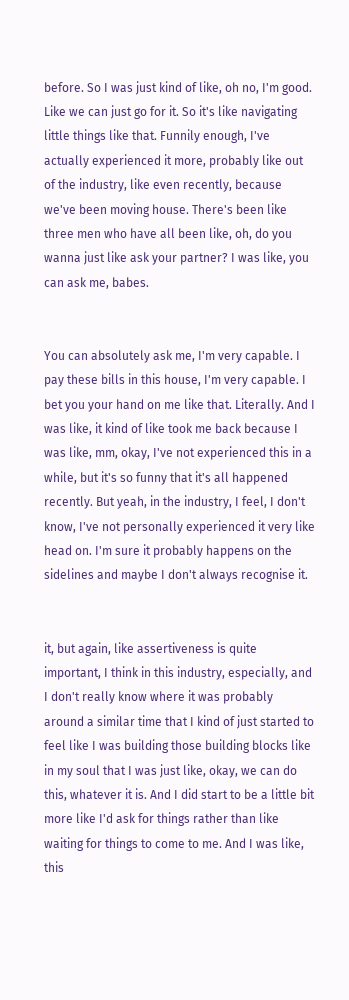before. So I was just kind of like, oh no, I'm good. Like we can just go for it. So it's like navigating little things like that. Funnily enough, I've actually experienced it more, probably like out of the industry, like even recently, because we've been moving house. There's been like three men who have all been like, oh, do you wanna just like ask your partner? I was like, you can ask me, babes.


You can absolutely ask me, I'm very capable. I pay these bills in this house, I'm very capable. I bet you your hand on me like that. Literally. And I was like, it kind of like took me back because I was like, mm, okay, I've not experienced this in a while, but it's so funny that it's all happened recently. But yeah, in the industry, I feel, I don't know, I've not personally experienced it very like head on. I'm sure it probably happens on the sidelines and maybe I don't always recognise it.


it, but again, like assertiveness is quite important, I think in this industry, especially, and I don't really know where it was probably around a similar time that I kind of just started to feel like I was building those building blocks like in my soul that I was just like, okay, we can do this, whatever it is. And I did start to be a little bit more like I'd ask for things rather than like waiting for things to come to me. And I was like, this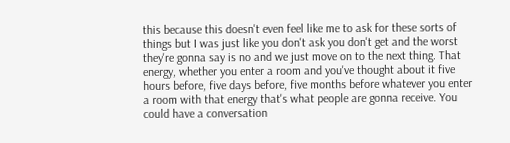this because this doesn't even feel like me to ask for these sorts of things but I was just like you don't ask you don't get and the worst they're gonna say is no and we just move on to the next thing. That energy, whether you enter a room and you've thought about it five hours before, five days before, five months before whatever you enter a room with that energy that's what people are gonna receive. You could have a conversation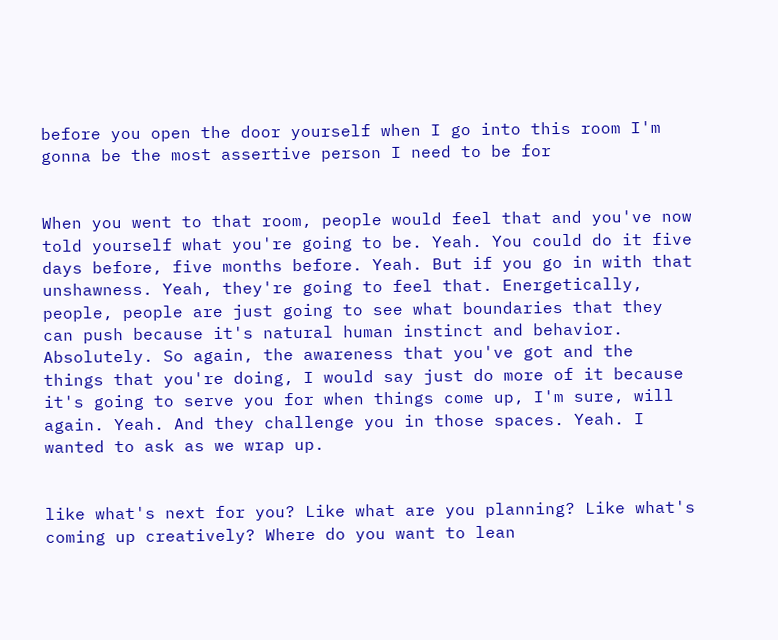before you open the door yourself when I go into this room I'm gonna be the most assertive person I need to be for


When you went to that room, people would feel that and you've now told yourself what you're going to be. Yeah. You could do it five days before, five months before. Yeah. But if you go in with that unshawness. Yeah, they're going to feel that. Energetically, people, people are just going to see what boundaries that they can push because it's natural human instinct and behavior. Absolutely. So again, the awareness that you've got and the things that you're doing, I would say just do more of it because it's going to serve you for when things come up, I'm sure, will again. Yeah. And they challenge you in those spaces. Yeah. I wanted to ask as we wrap up.


like what's next for you? Like what are you planning? Like what's coming up creatively? Where do you want to lean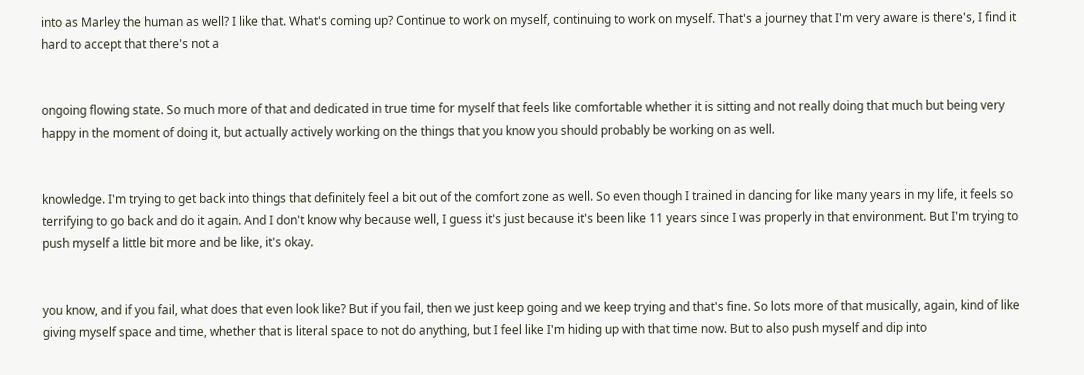into as Marley the human as well? I like that. What's coming up? Continue to work on myself, continuing to work on myself. That's a journey that I'm very aware is there's, I find it hard to accept that there's not a


ongoing flowing state. So much more of that and dedicated in true time for myself that feels like comfortable whether it is sitting and not really doing that much but being very happy in the moment of doing it, but actually actively working on the things that you know you should probably be working on as well.


knowledge. I'm trying to get back into things that definitely feel a bit out of the comfort zone as well. So even though I trained in dancing for like many years in my life, it feels so terrifying to go back and do it again. And I don't know why because well, I guess it's just because it's been like 11 years since I was properly in that environment. But I'm trying to push myself a little bit more and be like, it's okay.


you know, and if you fail, what does that even look like? But if you fail, then we just keep going and we keep trying and that's fine. So lots more of that musically, again, kind of like giving myself space and time, whether that is literal space to not do anything, but I feel like I'm hiding up with that time now. But to also push myself and dip into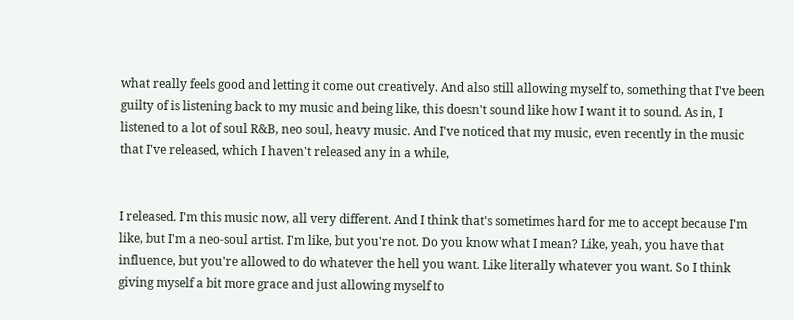what really feels good and letting it come out creatively. And also still allowing myself to, something that I've been guilty of is listening back to my music and being like, this doesn't sound like how I want it to sound. As in, I listened to a lot of soul R&B, neo soul, heavy music. And I've noticed that my music, even recently in the music that I've released, which I haven't released any in a while,


I released. I'm this music now, all very different. And I think that's sometimes hard for me to accept because I'm like, but I'm a neo-soul artist. I'm like, but you're not. Do you know what I mean? Like, yeah, you have that influence, but you're allowed to do whatever the hell you want. Like literally whatever you want. So I think giving myself a bit more grace and just allowing myself to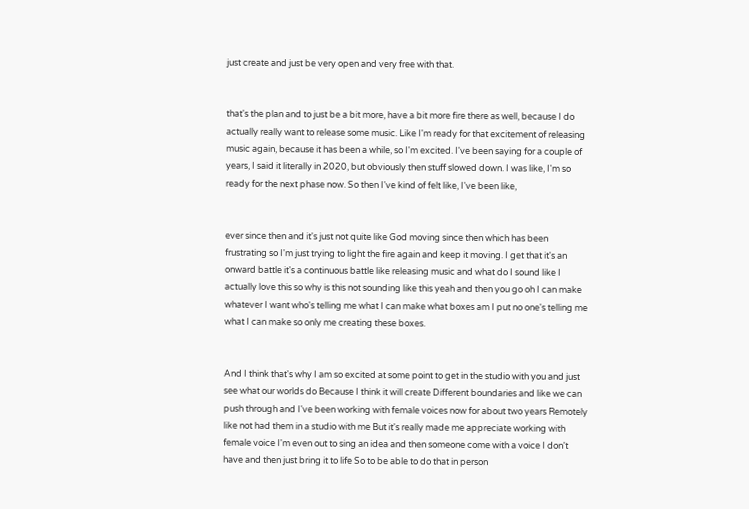just create and just be very open and very free with that.


that's the plan and to just be a bit more, have a bit more fire there as well, because I do actually really want to release some music. Like I'm ready for that excitement of releasing music again, because it has been a while, so I'm excited. I've been saying for a couple of years, I said it literally in 2020, but obviously then stuff slowed down. I was like, I'm so ready for the next phase now. So then I've kind of felt like, I've been like,


ever since then and it's just not quite like God moving since then which has been frustrating so I'm just trying to light the fire again and keep it moving. I get that it's an onward battle it's a continuous battle like releasing music and what do I sound like I actually love this so why is this not sounding like this yeah and then you go oh I can make whatever I want who's telling me what I can make what boxes am I put no one's telling me what I can make so only me creating these boxes.


And I think that's why I am so excited at some point to get in the studio with you and just see what our worlds do Because I think it will create Different boundaries and like we can push through and I've been working with female voices now for about two years Remotely like not had them in a studio with me But it's really made me appreciate working with female voice I'm even out to sing an idea and then someone come with a voice I don't have and then just bring it to life So to be able to do that in person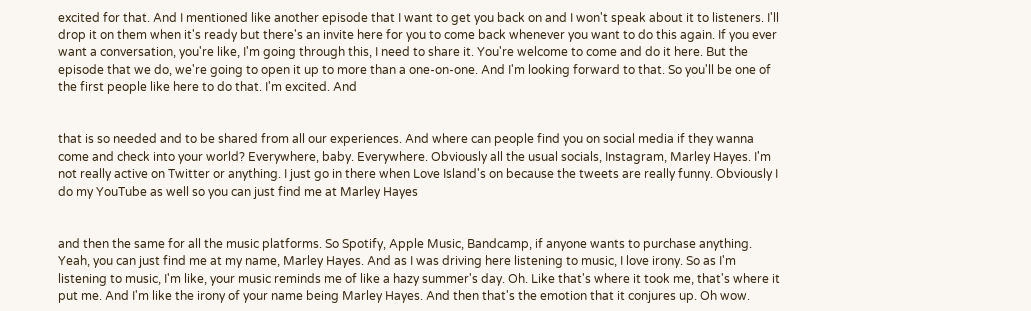excited for that. And I mentioned like another episode that I want to get you back on and I won't speak about it to listeners. I'll drop it on them when it's ready but there's an invite here for you to come back whenever you want to do this again. If you ever want a conversation, you're like, I'm going through this, I need to share it. You're welcome to come and do it here. But the episode that we do, we're going to open it up to more than a one-on-one. And I'm looking forward to that. So you'll be one of the first people like here to do that. I'm excited. And


that is so needed and to be shared from all our experiences. And where can people find you on social media if they wanna come and check into your world? Everywhere, baby. Everywhere. Obviously all the usual socials, Instagram, Marley Hayes. I'm not really active on Twitter or anything. I just go in there when Love Island's on because the tweets are really funny. Obviously I do my YouTube as well so you can just find me at Marley Hayes


and then the same for all the music platforms. So Spotify, Apple Music, Bandcamp, if anyone wants to purchase anything. Yeah, you can just find me at my name, Marley Hayes. And as I was driving here listening to music, I love irony. So as I'm listening to music, I'm like, your music reminds me of like a hazy summer's day. Oh. Like that's where it took me, that's where it put me. And I'm like the irony of your name being Marley Hayes. And then that's the emotion that it conjures up. Oh wow.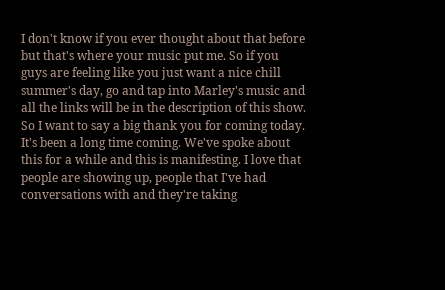I don't know if you ever thought about that before but that's where your music put me. So if you guys are feeling like you just want a nice chill summer's day, go and tap into Marley's music and all the links will be in the description of this show. So I want to say a big thank you for coming today. It's been a long time coming. We've spoke about this for a while and this is manifesting. I love that people are showing up, people that I've had conversations with and they're taking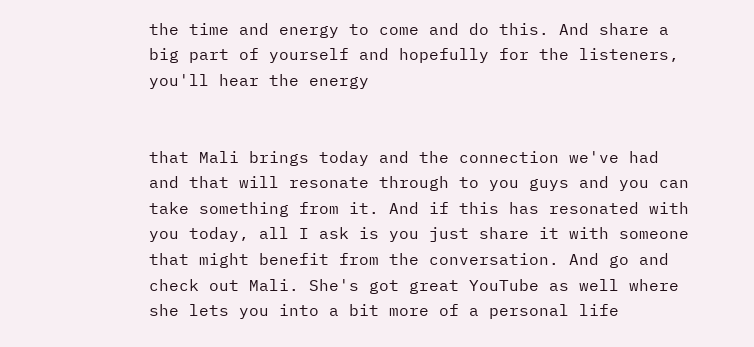the time and energy to come and do this. And share a big part of yourself and hopefully for the listeners, you'll hear the energy


that Mali brings today and the connection we've had and that will resonate through to you guys and you can take something from it. And if this has resonated with you today, all I ask is you just share it with someone that might benefit from the conversation. And go and check out Mali. She's got great YouTube as well where she lets you into a bit more of a personal life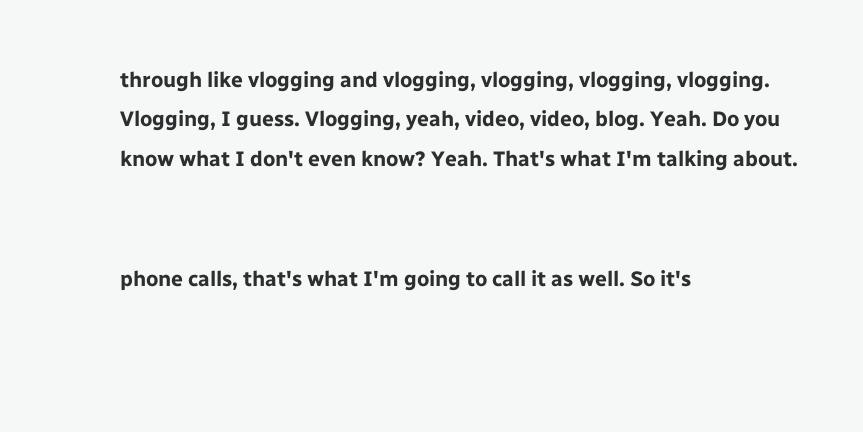through like vlogging and vlogging, vlogging, vlogging, vlogging. Vlogging, I guess. Vlogging, yeah, video, video, blog. Yeah. Do you know what I don't even know? Yeah. That's what I'm talking about.


phone calls, that's what I'm going to call it as well. So it's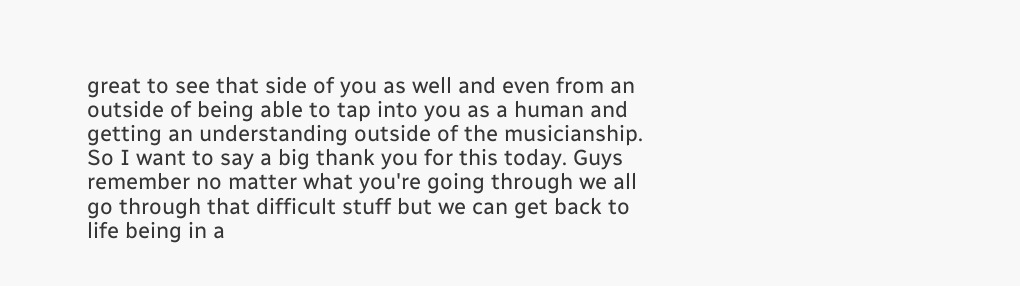great to see that side of you as well and even from an outside of being able to tap into you as a human and getting an understanding outside of the musicianship. So I want to say a big thank you for this today. Guys remember no matter what you're going through we all go through that difficult stuff but we can get back to life being in a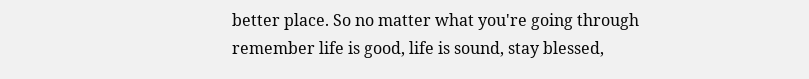better place. So no matter what you're going through remember life is good, life is sound, stay blessed,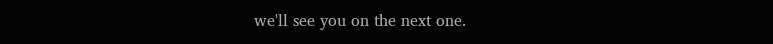we'll see you on the next one.